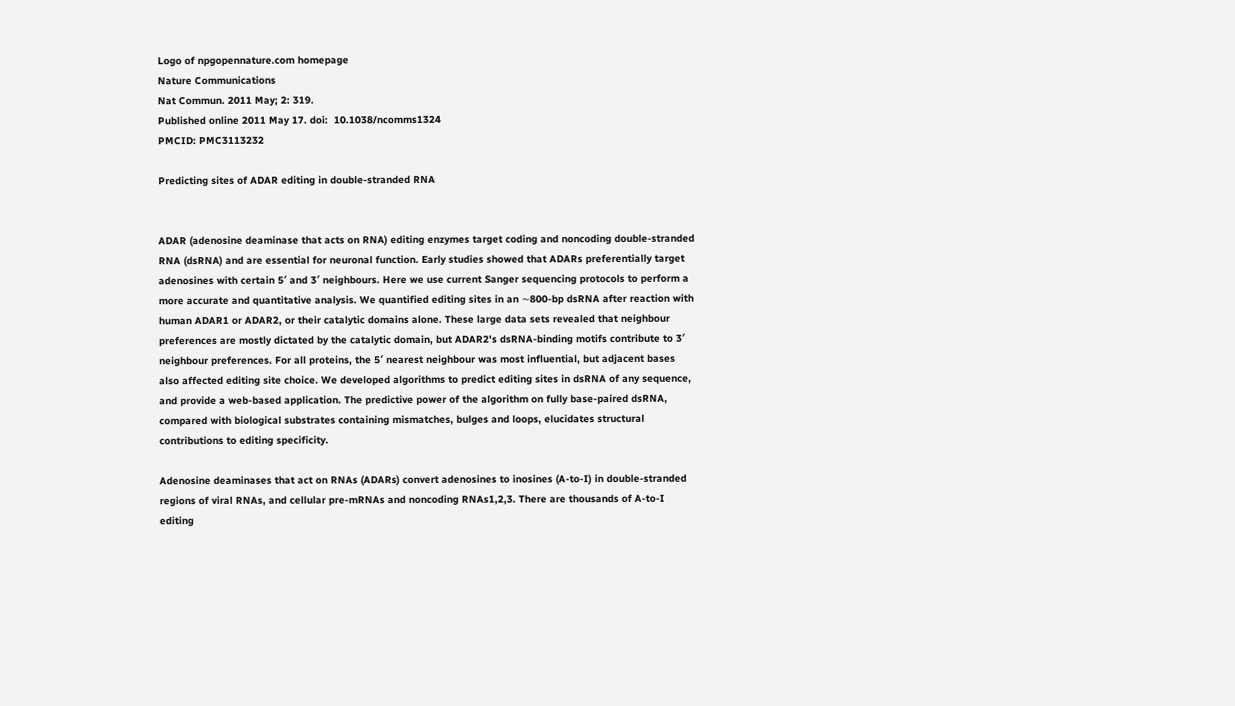Logo of npgopennature.com homepage
Nature Communications
Nat Commun. 2011 May; 2: 319.
Published online 2011 May 17. doi:  10.1038/ncomms1324
PMCID: PMC3113232

Predicting sites of ADAR editing in double-stranded RNA


ADAR (adenosine deaminase that acts on RNA) editing enzymes target coding and noncoding double-stranded RNA (dsRNA) and are essential for neuronal function. Early studies showed that ADARs preferentially target adenosines with certain 5′ and 3′ neighbours. Here we use current Sanger sequencing protocols to perform a more accurate and quantitative analysis. We quantified editing sites in an ∼800-bp dsRNA after reaction with human ADAR1 or ADAR2, or their catalytic domains alone. These large data sets revealed that neighbour preferences are mostly dictated by the catalytic domain, but ADAR2's dsRNA-binding motifs contribute to 3′ neighbour preferences. For all proteins, the 5′ nearest neighbour was most influential, but adjacent bases also affected editing site choice. We developed algorithms to predict editing sites in dsRNA of any sequence, and provide a web-based application. The predictive power of the algorithm on fully base-paired dsRNA, compared with biological substrates containing mismatches, bulges and loops, elucidates structural contributions to editing specificity.

Adenosine deaminases that act on RNAs (ADARs) convert adenosines to inosines (A-to-I) in double-stranded regions of viral RNAs, and cellular pre-mRNAs and noncoding RNAs1,2,3. There are thousands of A-to-I editing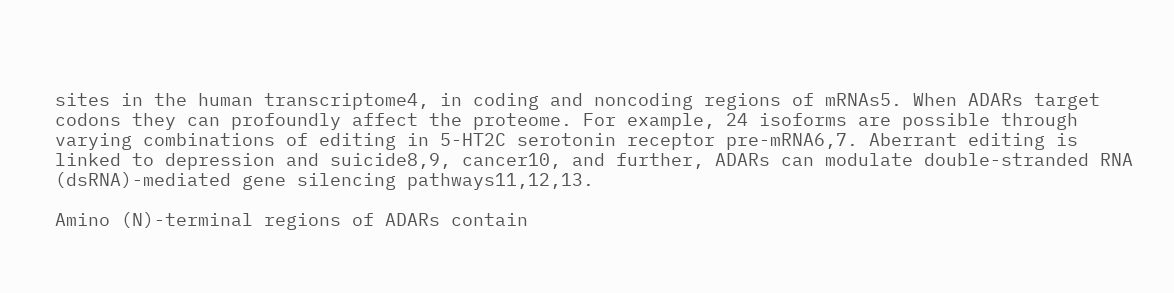sites in the human transcriptome4, in coding and noncoding regions of mRNAs5. When ADARs target codons they can profoundly affect the proteome. For example, 24 isoforms are possible through varying combinations of editing in 5-HT2C serotonin receptor pre-mRNA6,7. Aberrant editing is linked to depression and suicide8,9, cancer10, and further, ADARs can modulate double-stranded RNA (dsRNA)-mediated gene silencing pathways11,12,13.

Amino (N)-terminal regions of ADARs contain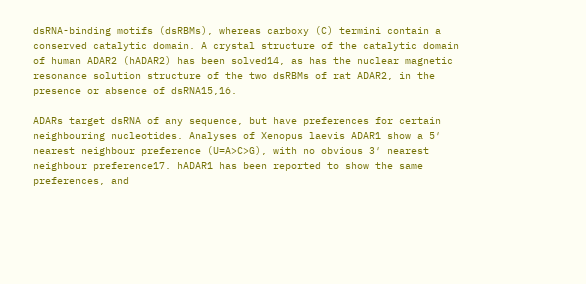dsRNA-binding motifs (dsRBMs), whereas carboxy (C) termini contain a conserved catalytic domain. A crystal structure of the catalytic domain of human ADAR2 (hADAR2) has been solved14, as has the nuclear magnetic resonance solution structure of the two dsRBMs of rat ADAR2, in the presence or absence of dsRNA15,16.

ADARs target dsRNA of any sequence, but have preferences for certain neighbouring nucleotides. Analyses of Xenopus laevis ADAR1 show a 5′ nearest neighbour preference (U=A>C>G), with no obvious 3′ nearest neighbour preference17. hADAR1 has been reported to show the same preferences, and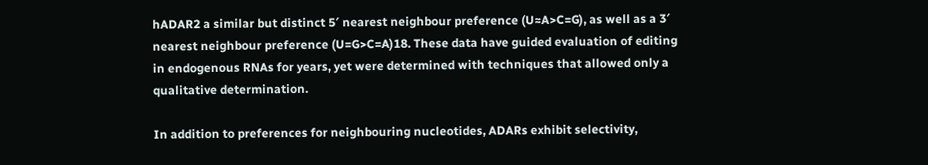hADAR2 a similar but distinct 5′ nearest neighbour preference (U≈A>C=G), as well as a 3′ nearest neighbour preference (U=G>C=A)18. These data have guided evaluation of editing in endogenous RNAs for years, yet were determined with techniques that allowed only a qualitative determination.

In addition to preferences for neighbouring nucleotides, ADARs exhibit selectivity,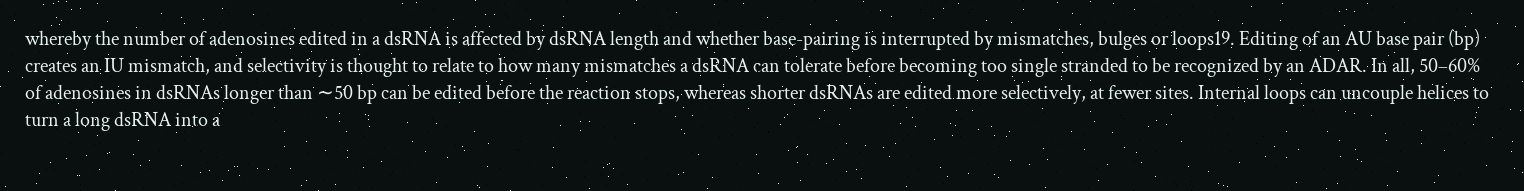whereby the number of adenosines edited in a dsRNA is affected by dsRNA length and whether base-pairing is interrupted by mismatches, bulges or loops19. Editing of an AU base pair (bp) creates an IU mismatch, and selectivity is thought to relate to how many mismatches a dsRNA can tolerate before becoming too single stranded to be recognized by an ADAR. In all, 50–60% of adenosines in dsRNAs longer than ∼50 bp can be edited before the reaction stops, whereas shorter dsRNAs are edited more selectively, at fewer sites. Internal loops can uncouple helices to turn a long dsRNA into a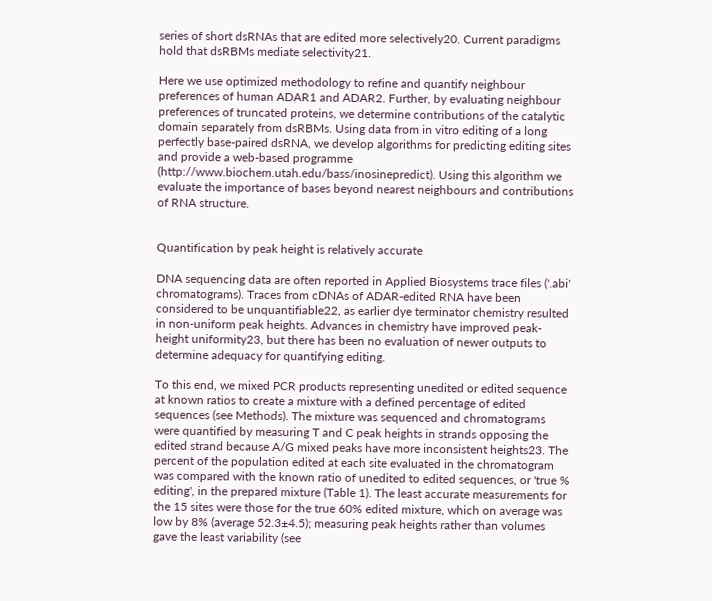series of short dsRNAs that are edited more selectively20. Current paradigms hold that dsRBMs mediate selectivity21.

Here we use optimized methodology to refine and quantify neighbour preferences of human ADAR1 and ADAR2. Further, by evaluating neighbour preferences of truncated proteins, we determine contributions of the catalytic domain separately from dsRBMs. Using data from in vitro editing of a long perfectly base-paired dsRNA, we develop algorithms for predicting editing sites and provide a web-based programme (http://www.biochem.utah.edu/bass/inosinepredict). Using this algorithm we evaluate the importance of bases beyond nearest neighbours and contributions of RNA structure.


Quantification by peak height is relatively accurate

DNA sequencing data are often reported in Applied Biosystems trace files ('.abi' chromatograms). Traces from cDNAs of ADAR-edited RNA have been considered to be unquantifiable22, as earlier dye terminator chemistry resulted in non-uniform peak heights. Advances in chemistry have improved peak-height uniformity23, but there has been no evaluation of newer outputs to determine adequacy for quantifying editing.

To this end, we mixed PCR products representing unedited or edited sequence at known ratios to create a mixture with a defined percentage of edited sequences (see Methods). The mixture was sequenced and chromatograms were quantified by measuring T and C peak heights in strands opposing the edited strand because A/G mixed peaks have more inconsistent heights23. The percent of the population edited at each site evaluated in the chromatogram was compared with the known ratio of unedited to edited sequences, or 'true % editing', in the prepared mixture (Table 1). The least accurate measurements for the 15 sites were those for the true 60% edited mixture, which on average was low by 8% (average 52.3±4.5); measuring peak heights rather than volumes gave the least variability (see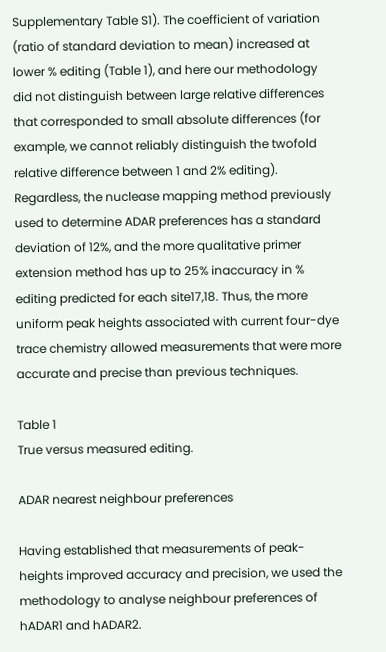Supplementary Table S1). The coefficient of variation (ratio of standard deviation to mean) increased at lower % editing (Table 1), and here our methodology did not distinguish between large relative differences that corresponded to small absolute differences (for example, we cannot reliably distinguish the twofold relative difference between 1 and 2% editing). Regardless, the nuclease mapping method previously used to determine ADAR preferences has a standard deviation of 12%, and the more qualitative primer extension method has up to 25% inaccuracy in % editing predicted for each site17,18. Thus, the more uniform peak heights associated with current four-dye trace chemistry allowed measurements that were more accurate and precise than previous techniques.

Table 1
True versus measured editing.

ADAR nearest neighbour preferences

Having established that measurements of peak-heights improved accuracy and precision, we used the methodology to analyse neighbour preferences of hADAR1 and hADAR2.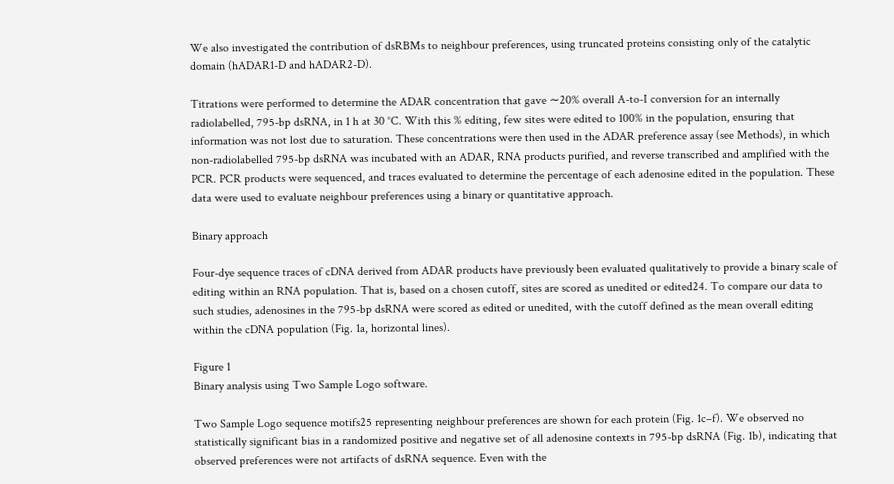We also investigated the contribution of dsRBMs to neighbour preferences, using truncated proteins consisting only of the catalytic domain (hADAR1-D and hADAR2-D).

Titrations were performed to determine the ADAR concentration that gave ∼20% overall A-to-I conversion for an internally radiolabelled, 795-bp dsRNA, in 1 h at 30 °C. With this % editing, few sites were edited to 100% in the population, ensuring that information was not lost due to saturation. These concentrations were then used in the ADAR preference assay (see Methods), in which non-radiolabelled 795-bp dsRNA was incubated with an ADAR, RNA products purified, and reverse transcribed and amplified with the PCR. PCR products were sequenced, and traces evaluated to determine the percentage of each adenosine edited in the population. These data were used to evaluate neighbour preferences using a binary or quantitative approach.

Binary approach

Four-dye sequence traces of cDNA derived from ADAR products have previously been evaluated qualitatively to provide a binary scale of editing within an RNA population. That is, based on a chosen cutoff, sites are scored as unedited or edited24. To compare our data to such studies, adenosines in the 795-bp dsRNA were scored as edited or unedited, with the cutoff defined as the mean overall editing within the cDNA population (Fig. 1a, horizontal lines).

Figure 1
Binary analysis using Two Sample Logo software.

Two Sample Logo sequence motifs25 representing neighbour preferences are shown for each protein (Fig. 1c–f). We observed no statistically significant bias in a randomized positive and negative set of all adenosine contexts in 795-bp dsRNA (Fig. 1b), indicating that observed preferences were not artifacts of dsRNA sequence. Even with the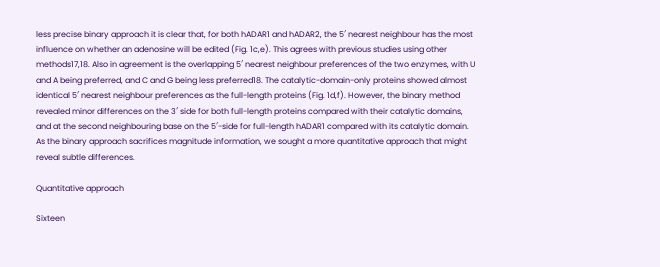less precise binary approach it is clear that, for both hADAR1 and hADAR2, the 5′ nearest neighbour has the most influence on whether an adenosine will be edited (Fig. 1c,e). This agrees with previous studies using other methods17,18. Also in agreement is the overlapping 5′ nearest neighbour preferences of the two enzymes, with U and A being preferred, and C and G being less preferred18. The catalytic-domain-only proteins showed almost identical 5′ nearest neighbour preferences as the full-length proteins (Fig. 1d,f). However, the binary method revealed minor differences on the 3′ side for both full-length proteins compared with their catalytic domains, and at the second neighbouring base on the 5′-side for full-length hADAR1 compared with its catalytic domain. As the binary approach sacrifices magnitude information, we sought a more quantitative approach that might reveal subtle differences.

Quantitative approach

Sixteen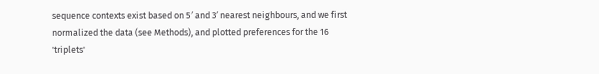sequence contexts exist based on 5′ and 3′ nearest neighbours, and we first normalized the data (see Methods), and plotted preferences for the 16 'triplets'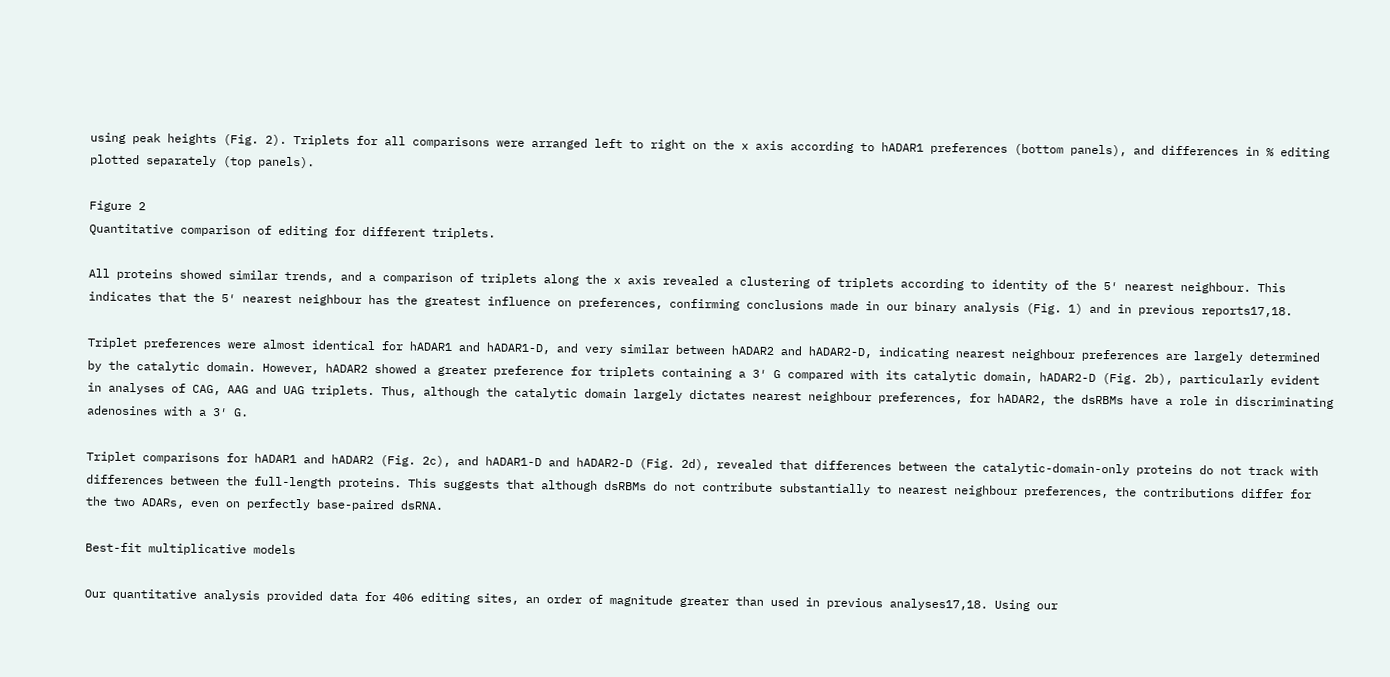using peak heights (Fig. 2). Triplets for all comparisons were arranged left to right on the x axis according to hADAR1 preferences (bottom panels), and differences in % editing plotted separately (top panels).

Figure 2
Quantitative comparison of editing for different triplets.

All proteins showed similar trends, and a comparison of triplets along the x axis revealed a clustering of triplets according to identity of the 5′ nearest neighbour. This indicates that the 5′ nearest neighbour has the greatest influence on preferences, confirming conclusions made in our binary analysis (Fig. 1) and in previous reports17,18.

Triplet preferences were almost identical for hADAR1 and hADAR1-D, and very similar between hADAR2 and hADAR2-D, indicating nearest neighbour preferences are largely determined by the catalytic domain. However, hADAR2 showed a greater preference for triplets containing a 3′ G compared with its catalytic domain, hADAR2-D (Fig. 2b), particularly evident in analyses of CAG, AAG and UAG triplets. Thus, although the catalytic domain largely dictates nearest neighbour preferences, for hADAR2, the dsRBMs have a role in discriminating adenosines with a 3′ G.

Triplet comparisons for hADAR1 and hADAR2 (Fig. 2c), and hADAR1-D and hADAR2-D (Fig. 2d), revealed that differences between the catalytic-domain-only proteins do not track with differences between the full-length proteins. This suggests that although dsRBMs do not contribute substantially to nearest neighbour preferences, the contributions differ for the two ADARs, even on perfectly base-paired dsRNA.

Best-fit multiplicative models

Our quantitative analysis provided data for 406 editing sites, an order of magnitude greater than used in previous analyses17,18. Using our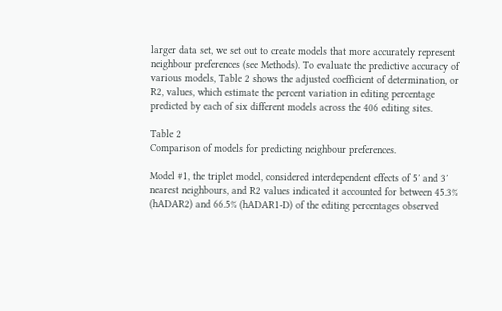larger data set, we set out to create models that more accurately represent neighbour preferences (see Methods). To evaluate the predictive accuracy of various models, Table 2 shows the adjusted coefficient of determination, or R2, values, which estimate the percent variation in editing percentage predicted by each of six different models across the 406 editing sites.

Table 2
Comparison of models for predicting neighbour preferences.

Model #1, the triplet model, considered interdependent effects of 5′ and 3′ nearest neighbours, and R2 values indicated it accounted for between 45.3% (hADAR2) and 66.5% (hADAR1-D) of the editing percentages observed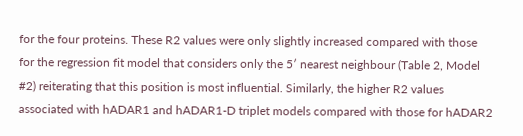for the four proteins. These R2 values were only slightly increased compared with those for the regression fit model that considers only the 5′ nearest neighbour (Table 2, Model #2) reiterating that this position is most influential. Similarly, the higher R2 values associated with hADAR1 and hADAR1-D triplet models compared with those for hADAR2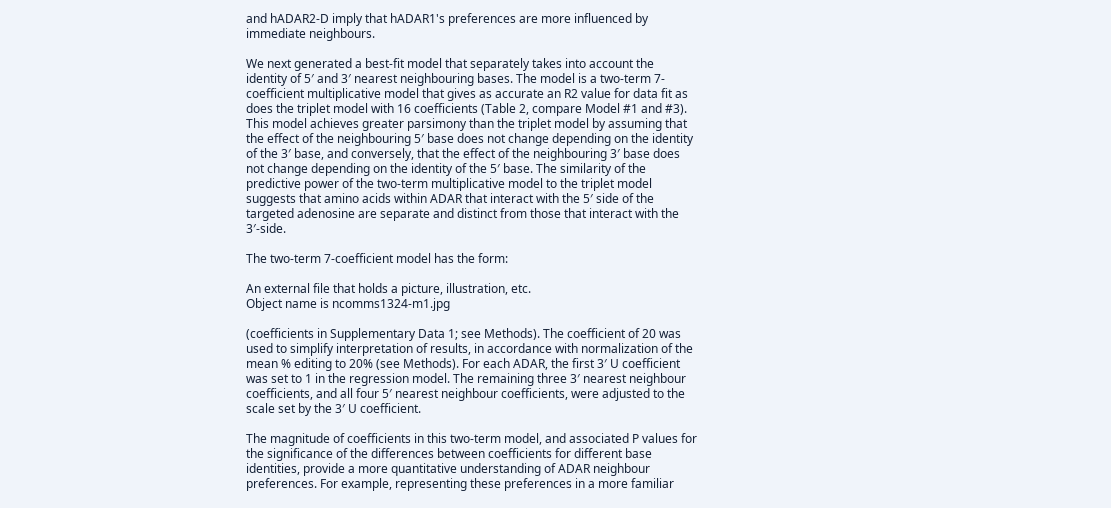and hADAR2-D imply that hADAR1's preferences are more influenced by immediate neighbours.

We next generated a best-fit model that separately takes into account the identity of 5′ and 3′ nearest neighbouring bases. The model is a two-term 7-coefficient multiplicative model that gives as accurate an R2 value for data fit as does the triplet model with 16 coefficients (Table 2, compare Model #1 and #3). This model achieves greater parsimony than the triplet model by assuming that the effect of the neighbouring 5′ base does not change depending on the identity of the 3′ base, and conversely, that the effect of the neighbouring 3′ base does not change depending on the identity of the 5′ base. The similarity of the predictive power of the two-term multiplicative model to the triplet model suggests that amino acids within ADAR that interact with the 5′ side of the targeted adenosine are separate and distinct from those that interact with the 3′-side.

The two-term 7-coefficient model has the form:

An external file that holds a picture, illustration, etc.
Object name is ncomms1324-m1.jpg

(coefficients in Supplementary Data 1; see Methods). The coefficient of 20 was used to simplify interpretation of results, in accordance with normalization of the mean % editing to 20% (see Methods). For each ADAR, the first 3′ U coefficient was set to 1 in the regression model. The remaining three 3′ nearest neighbour coefficients, and all four 5′ nearest neighbour coefficients, were adjusted to the scale set by the 3′ U coefficient.

The magnitude of coefficients in this two-term model, and associated P values for the significance of the differences between coefficients for different base identities, provide a more quantitative understanding of ADAR neighbour preferences. For example, representing these preferences in a more familiar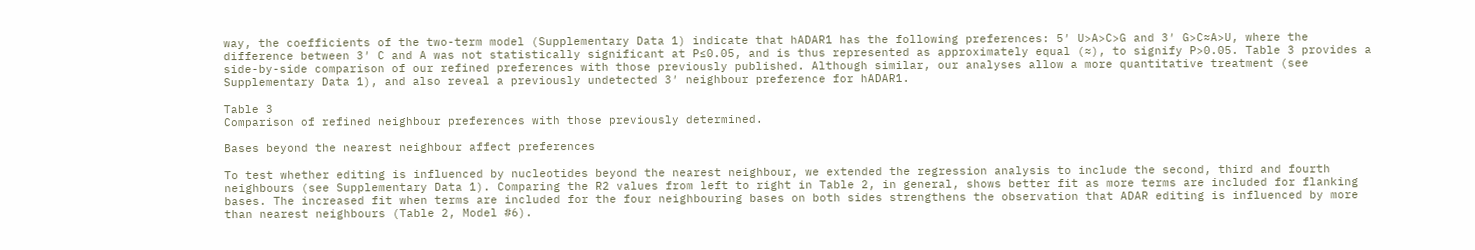way, the coefficients of the two-term model (Supplementary Data 1) indicate that hADAR1 has the following preferences: 5′ U>A>C>G and 3′ G>C≈A>U, where the difference between 3′ C and A was not statistically significant at P≤0.05, and is thus represented as approximately equal (≈), to signify P>0.05. Table 3 provides a side-by-side comparison of our refined preferences with those previously published. Although similar, our analyses allow a more quantitative treatment (see Supplementary Data 1), and also reveal a previously undetected 3′ neighbour preference for hADAR1.

Table 3
Comparison of refined neighbour preferences with those previously determined.

Bases beyond the nearest neighbour affect preferences

To test whether editing is influenced by nucleotides beyond the nearest neighbour, we extended the regression analysis to include the second, third and fourth neighbours (see Supplementary Data 1). Comparing the R2 values from left to right in Table 2, in general, shows better fit as more terms are included for flanking bases. The increased fit when terms are included for the four neighbouring bases on both sides strengthens the observation that ADAR editing is influenced by more than nearest neighbours (Table 2, Model #6).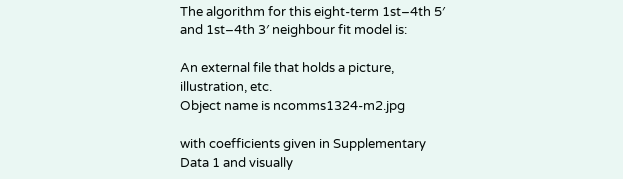The algorithm for this eight-term 1st–4th 5′ and 1st–4th 3′ neighbour fit model is:

An external file that holds a picture, illustration, etc.
Object name is ncomms1324-m2.jpg

with coefficients given in Supplementary Data 1 and visually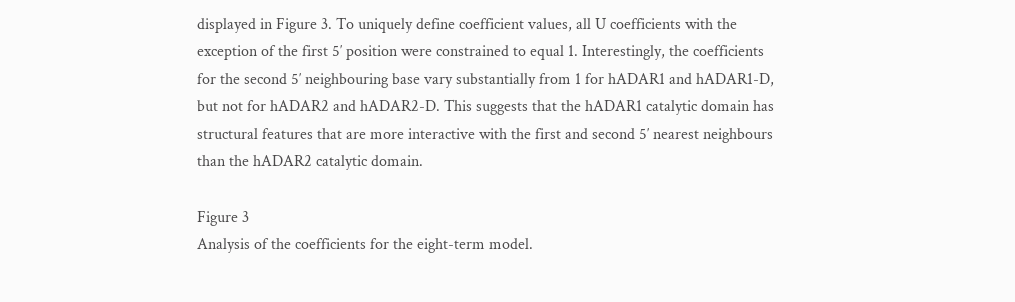displayed in Figure 3. To uniquely define coefficient values, all U coefficients with the exception of the first 5′ position were constrained to equal 1. Interestingly, the coefficients for the second 5′ neighbouring base vary substantially from 1 for hADAR1 and hADAR1-D, but not for hADAR2 and hADAR2-D. This suggests that the hADAR1 catalytic domain has structural features that are more interactive with the first and second 5′ nearest neighbours than the hADAR2 catalytic domain.

Figure 3
Analysis of the coefficients for the eight-term model.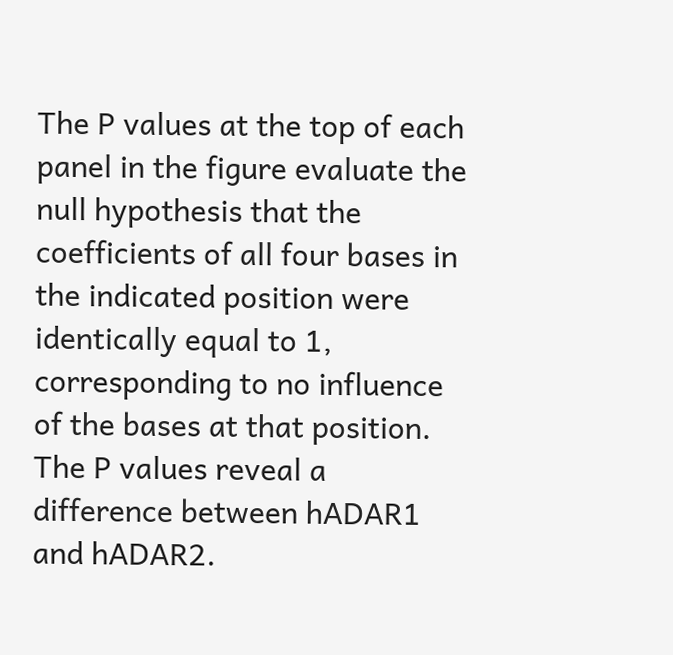The P values at the top of each panel in the figure evaluate the null hypothesis that the coefficients of all four bases in the indicated position were identically equal to 1, corresponding to no influence of the bases at that position. The P values reveal a difference between hADAR1 and hADAR2.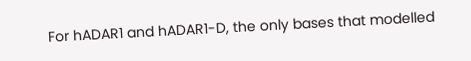For hADAR1 and hADAR1-D, the only bases that modelled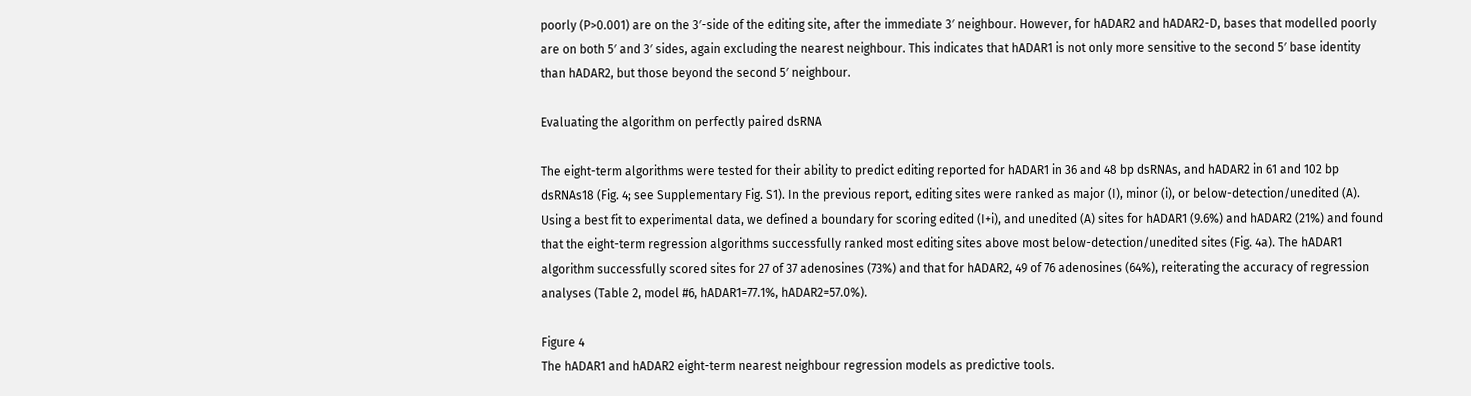poorly (P>0.001) are on the 3′-side of the editing site, after the immediate 3′ neighbour. However, for hADAR2 and hADAR2-D, bases that modelled poorly are on both 5′ and 3′ sides, again excluding the nearest neighbour. This indicates that hADAR1 is not only more sensitive to the second 5′ base identity than hADAR2, but those beyond the second 5′ neighbour.

Evaluating the algorithm on perfectly paired dsRNA

The eight-term algorithms were tested for their ability to predict editing reported for hADAR1 in 36 and 48 bp dsRNAs, and hADAR2 in 61 and 102 bp dsRNAs18 (Fig. 4; see Supplementary Fig. S1). In the previous report, editing sites were ranked as major (I), minor (i), or below-detection/unedited (A). Using a best fit to experimental data, we defined a boundary for scoring edited (I+i), and unedited (A) sites for hADAR1 (9.6%) and hADAR2 (21%) and found that the eight-term regression algorithms successfully ranked most editing sites above most below-detection/unedited sites (Fig. 4a). The hADAR1 algorithm successfully scored sites for 27 of 37 adenosines (73%) and that for hADAR2, 49 of 76 adenosines (64%), reiterating the accuracy of regression analyses (Table 2, model #6, hADAR1=77.1%, hADAR2=57.0%).

Figure 4
The hADAR1 and hADAR2 eight-term nearest neighbour regression models as predictive tools.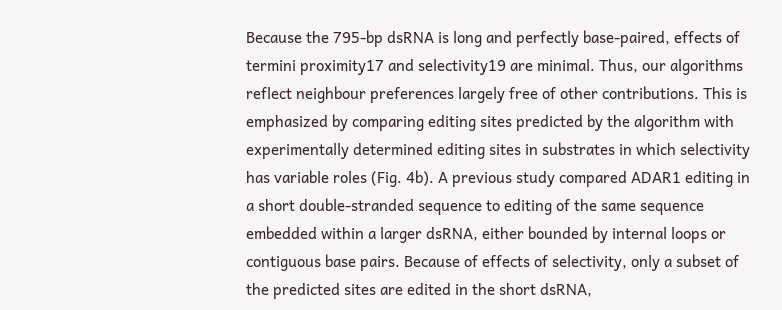Because the 795-bp dsRNA is long and perfectly base-paired, effects of termini proximity17 and selectivity19 are minimal. Thus, our algorithms reflect neighbour preferences largely free of other contributions. This is emphasized by comparing editing sites predicted by the algorithm with experimentally determined editing sites in substrates in which selectivity has variable roles (Fig. 4b). A previous study compared ADAR1 editing in a short double-stranded sequence to editing of the same sequence embedded within a larger dsRNA, either bounded by internal loops or contiguous base pairs. Because of effects of selectivity, only a subset of the predicted sites are edited in the short dsRNA,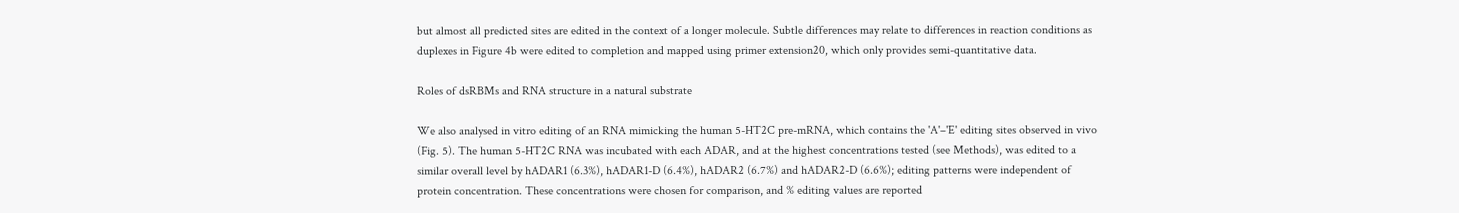but almost all predicted sites are edited in the context of a longer molecule. Subtle differences may relate to differences in reaction conditions as duplexes in Figure 4b were edited to completion and mapped using primer extension20, which only provides semi-quantitative data.

Roles of dsRBMs and RNA structure in a natural substrate

We also analysed in vitro editing of an RNA mimicking the human 5-HT2C pre-mRNA, which contains the 'A'–'E' editing sites observed in vivo (Fig. 5). The human 5-HT2C RNA was incubated with each ADAR, and at the highest concentrations tested (see Methods), was edited to a similar overall level by hADAR1 (6.3%), hADAR1-D (6.4%), hADAR2 (6.7%) and hADAR2-D (6.6%); editing patterns were independent of protein concentration. These concentrations were chosen for comparison, and % editing values are reported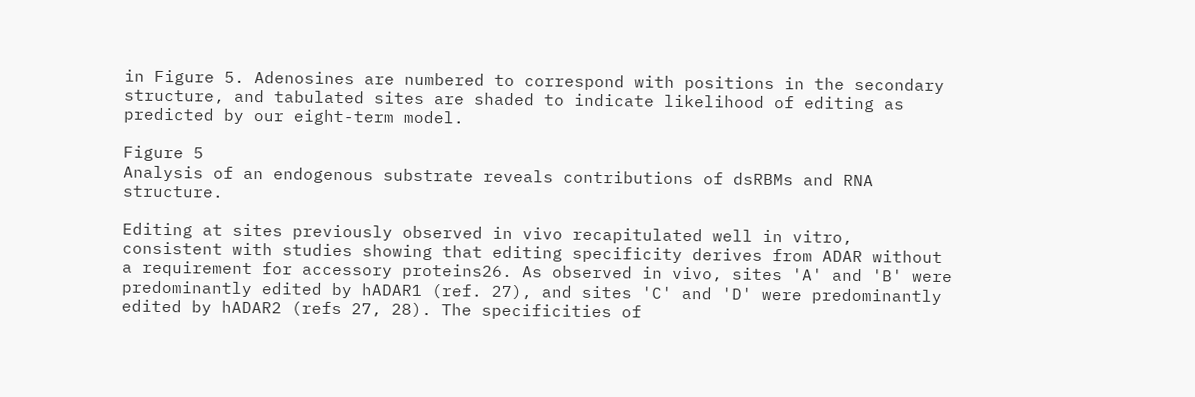in Figure 5. Adenosines are numbered to correspond with positions in the secondary structure, and tabulated sites are shaded to indicate likelihood of editing as predicted by our eight-term model.

Figure 5
Analysis of an endogenous substrate reveals contributions of dsRBMs and RNA structure.

Editing at sites previously observed in vivo recapitulated well in vitro, consistent with studies showing that editing specificity derives from ADAR without a requirement for accessory proteins26. As observed in vivo, sites 'A' and 'B' were predominantly edited by hADAR1 (ref. 27), and sites 'C' and 'D' were predominantly edited by hADAR2 (refs 27, 28). The specificities of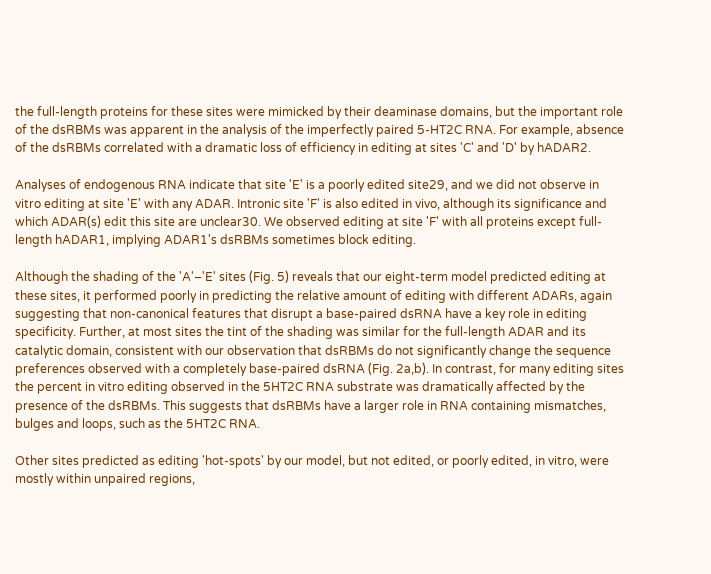the full-length proteins for these sites were mimicked by their deaminase domains, but the important role of the dsRBMs was apparent in the analysis of the imperfectly paired 5-HT2C RNA. For example, absence of the dsRBMs correlated with a dramatic loss of efficiency in editing at sites 'C' and 'D' by hADAR2.

Analyses of endogenous RNA indicate that site 'E' is a poorly edited site29, and we did not observe in vitro editing at site 'E' with any ADAR. Intronic site 'F' is also edited in vivo, although its significance and which ADAR(s) edit this site are unclear30. We observed editing at site 'F' with all proteins except full-length hADAR1, implying ADAR1's dsRBMs sometimes block editing.

Although the shading of the 'A'–'E' sites (Fig. 5) reveals that our eight-term model predicted editing at these sites, it performed poorly in predicting the relative amount of editing with different ADARs, again suggesting that non-canonical features that disrupt a base-paired dsRNA have a key role in editing specificity. Further, at most sites the tint of the shading was similar for the full-length ADAR and its catalytic domain, consistent with our observation that dsRBMs do not significantly change the sequence preferences observed with a completely base-paired dsRNA (Fig. 2a,b). In contrast, for many editing sites the percent in vitro editing observed in the 5HT2C RNA substrate was dramatically affected by the presence of the dsRBMs. This suggests that dsRBMs have a larger role in RNA containing mismatches, bulges and loops, such as the 5HT2C RNA.

Other sites predicted as editing 'hot-spots' by our model, but not edited, or poorly edited, in vitro, were mostly within unpaired regions,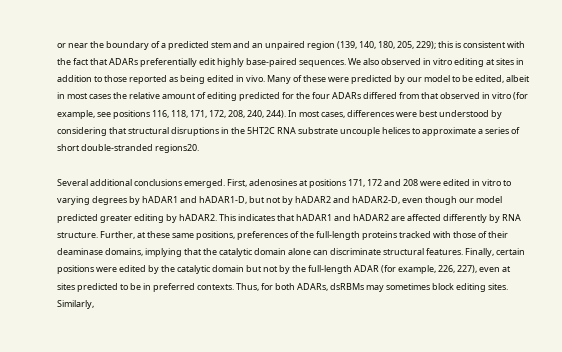or near the boundary of a predicted stem and an unpaired region (139, 140, 180, 205, 229); this is consistent with the fact that ADARs preferentially edit highly base-paired sequences. We also observed in vitro editing at sites in addition to those reported as being edited in vivo. Many of these were predicted by our model to be edited, albeit in most cases the relative amount of editing predicted for the four ADARs differed from that observed in vitro (for example, see positions 116, 118, 171, 172, 208, 240, 244). In most cases, differences were best understood by considering that structural disruptions in the 5HT2C RNA substrate uncouple helices to approximate a series of short double-stranded regions20.

Several additional conclusions emerged. First, adenosines at positions 171, 172 and 208 were edited in vitro to varying degrees by hADAR1 and hADAR1-D, but not by hADAR2 and hADAR2-D, even though our model predicted greater editing by hADAR2. This indicates that hADAR1 and hADAR2 are affected differently by RNA structure. Further, at these same positions, preferences of the full-length proteins tracked with those of their deaminase domains, implying that the catalytic domain alone can discriminate structural features. Finally, certain positions were edited by the catalytic domain but not by the full-length ADAR (for example, 226, 227), even at sites predicted to be in preferred contexts. Thus, for both ADARs, dsRBMs may sometimes block editing sites. Similarly,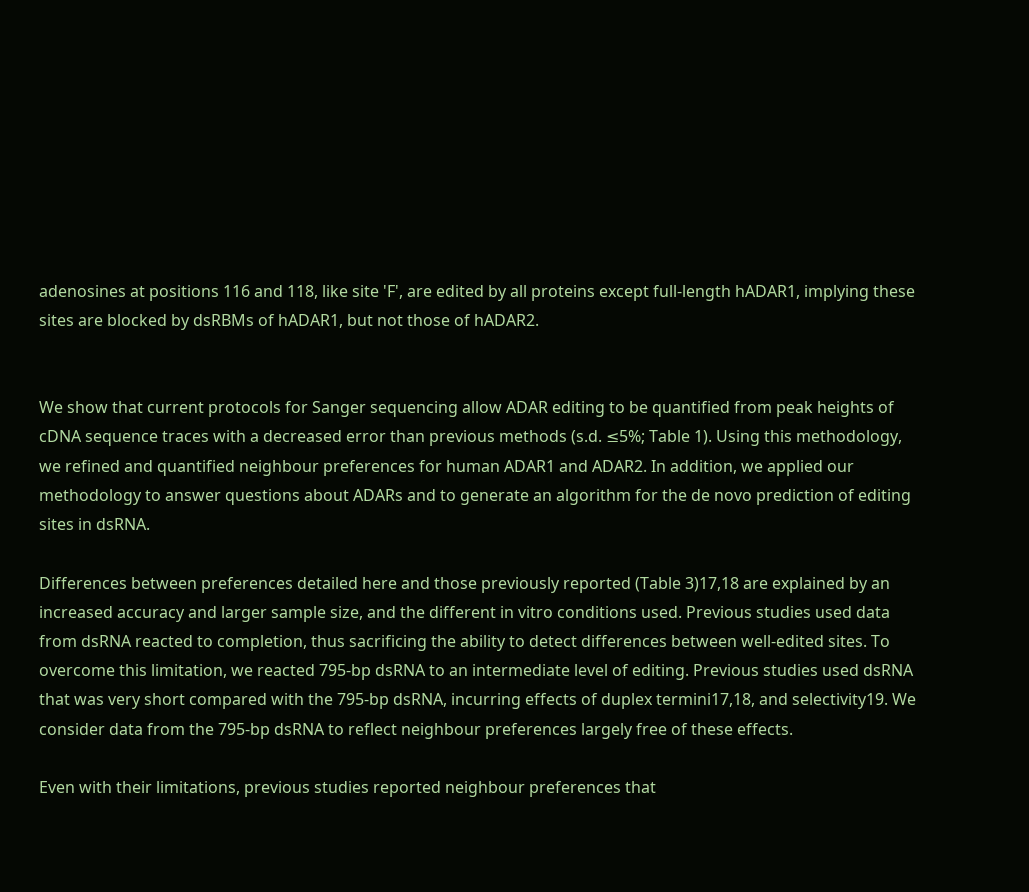adenosines at positions 116 and 118, like site 'F', are edited by all proteins except full-length hADAR1, implying these sites are blocked by dsRBMs of hADAR1, but not those of hADAR2.


We show that current protocols for Sanger sequencing allow ADAR editing to be quantified from peak heights of cDNA sequence traces with a decreased error than previous methods (s.d. ≤5%; Table 1). Using this methodology, we refined and quantified neighbour preferences for human ADAR1 and ADAR2. In addition, we applied our methodology to answer questions about ADARs and to generate an algorithm for the de novo prediction of editing sites in dsRNA.

Differences between preferences detailed here and those previously reported (Table 3)17,18 are explained by an increased accuracy and larger sample size, and the different in vitro conditions used. Previous studies used data from dsRNA reacted to completion, thus sacrificing the ability to detect differences between well-edited sites. To overcome this limitation, we reacted 795-bp dsRNA to an intermediate level of editing. Previous studies used dsRNA that was very short compared with the 795-bp dsRNA, incurring effects of duplex termini17,18, and selectivity19. We consider data from the 795-bp dsRNA to reflect neighbour preferences largely free of these effects.

Even with their limitations, previous studies reported neighbour preferences that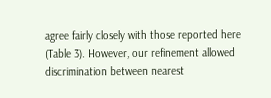agree fairly closely with those reported here (Table 3). However, our refinement allowed discrimination between nearest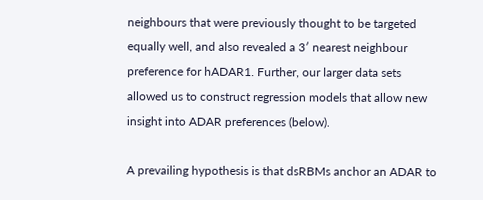neighbours that were previously thought to be targeted equally well, and also revealed a 3′ nearest neighbour preference for hADAR1. Further, our larger data sets allowed us to construct regression models that allow new insight into ADAR preferences (below).

A prevailing hypothesis is that dsRBMs anchor an ADAR to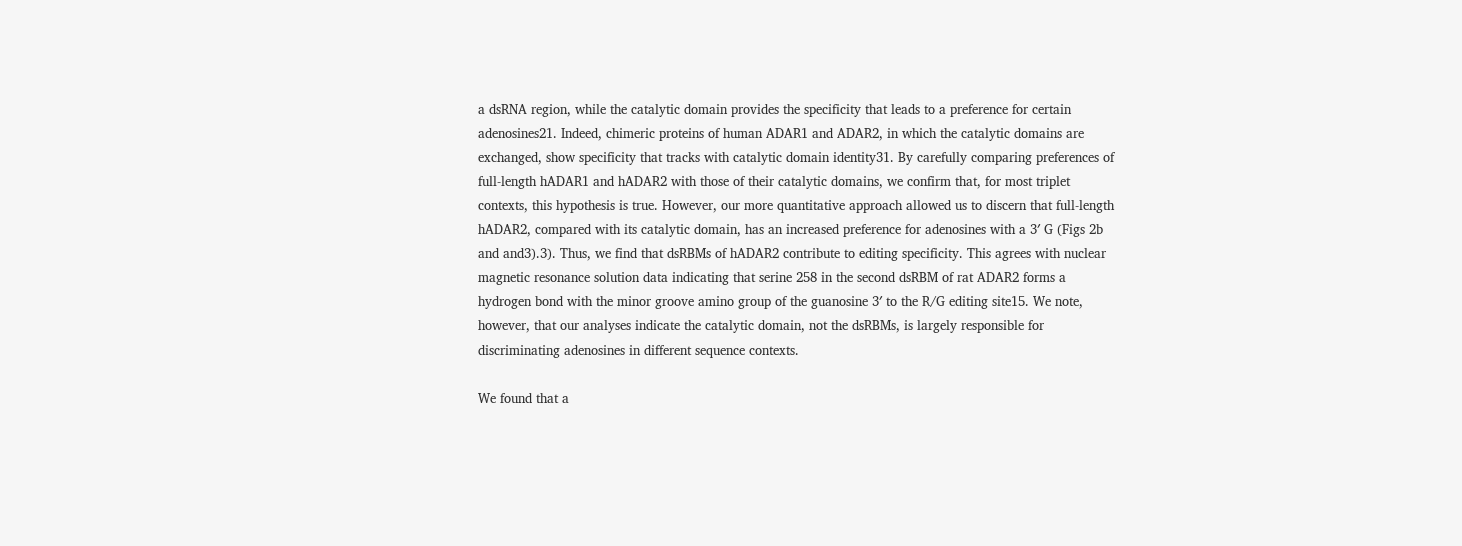a dsRNA region, while the catalytic domain provides the specificity that leads to a preference for certain adenosines21. Indeed, chimeric proteins of human ADAR1 and ADAR2, in which the catalytic domains are exchanged, show specificity that tracks with catalytic domain identity31. By carefully comparing preferences of full-length hADAR1 and hADAR2 with those of their catalytic domains, we confirm that, for most triplet contexts, this hypothesis is true. However, our more quantitative approach allowed us to discern that full-length hADAR2, compared with its catalytic domain, has an increased preference for adenosines with a 3′ G (Figs 2b and and3).3). Thus, we find that dsRBMs of hADAR2 contribute to editing specificity. This agrees with nuclear magnetic resonance solution data indicating that serine 258 in the second dsRBM of rat ADAR2 forms a hydrogen bond with the minor groove amino group of the guanosine 3′ to the R/G editing site15. We note, however, that our analyses indicate the catalytic domain, not the dsRBMs, is largely responsible for discriminating adenosines in different sequence contexts.

We found that a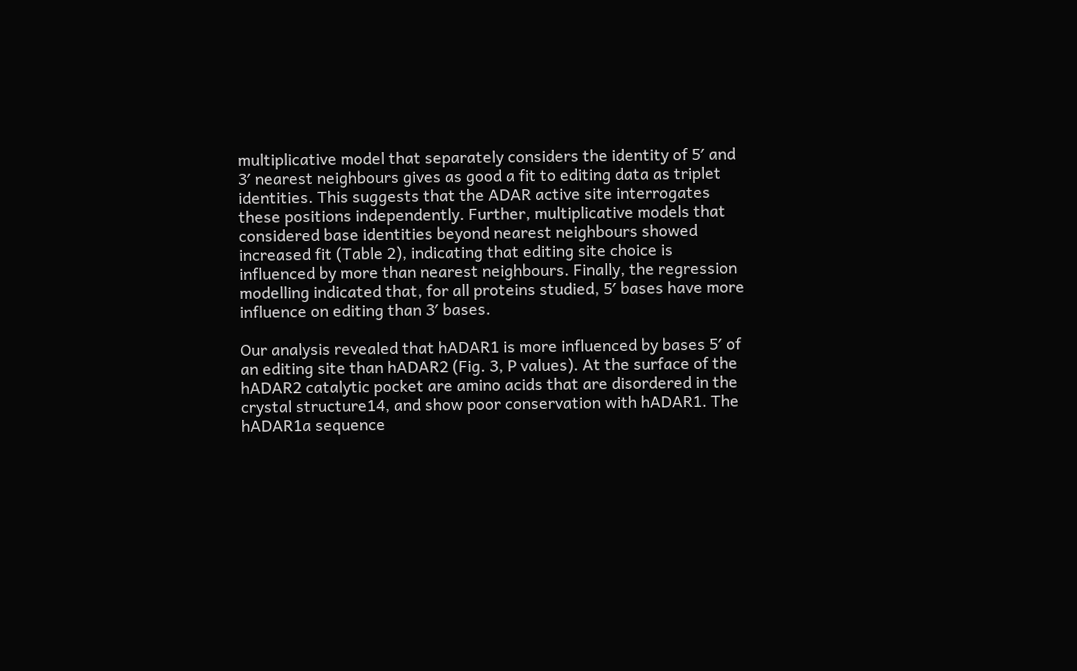multiplicative model that separately considers the identity of 5′ and 3′ nearest neighbours gives as good a fit to editing data as triplet identities. This suggests that the ADAR active site interrogates these positions independently. Further, multiplicative models that considered base identities beyond nearest neighbours showed increased fit (Table 2), indicating that editing site choice is influenced by more than nearest neighbours. Finally, the regression modelling indicated that, for all proteins studied, 5′ bases have more influence on editing than 3′ bases.

Our analysis revealed that hADAR1 is more influenced by bases 5′ of an editing site than hADAR2 (Fig. 3, P values). At the surface of the hADAR2 catalytic pocket are amino acids that are disordered in the crystal structure14, and show poor conservation with hADAR1. The hADAR1a sequence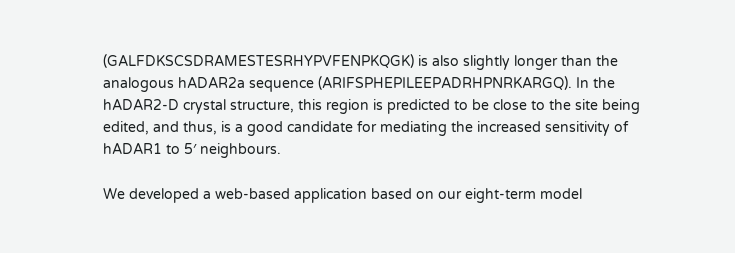(GALFDKSCSDRAMESTESRHYPVFENPKQGK) is also slightly longer than the analogous hADAR2a sequence (ARIFSPHEPILEEPADRHPNRKARGQ). In the hADAR2-D crystal structure, this region is predicted to be close to the site being edited, and thus, is a good candidate for mediating the increased sensitivity of hADAR1 to 5′ neighbours.

We developed a web-based application based on our eight-term model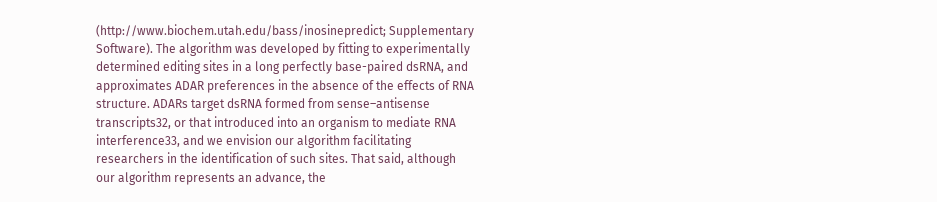(http://www.biochem.utah.edu/bass/inosinepredict; Supplementary Software). The algorithm was developed by fitting to experimentally determined editing sites in a long perfectly base-paired dsRNA, and approximates ADAR preferences in the absence of the effects of RNA structure. ADARs target dsRNA formed from sense–antisense transcripts32, or that introduced into an organism to mediate RNA interference33, and we envision our algorithm facilitating researchers in the identification of such sites. That said, although our algorithm represents an advance, the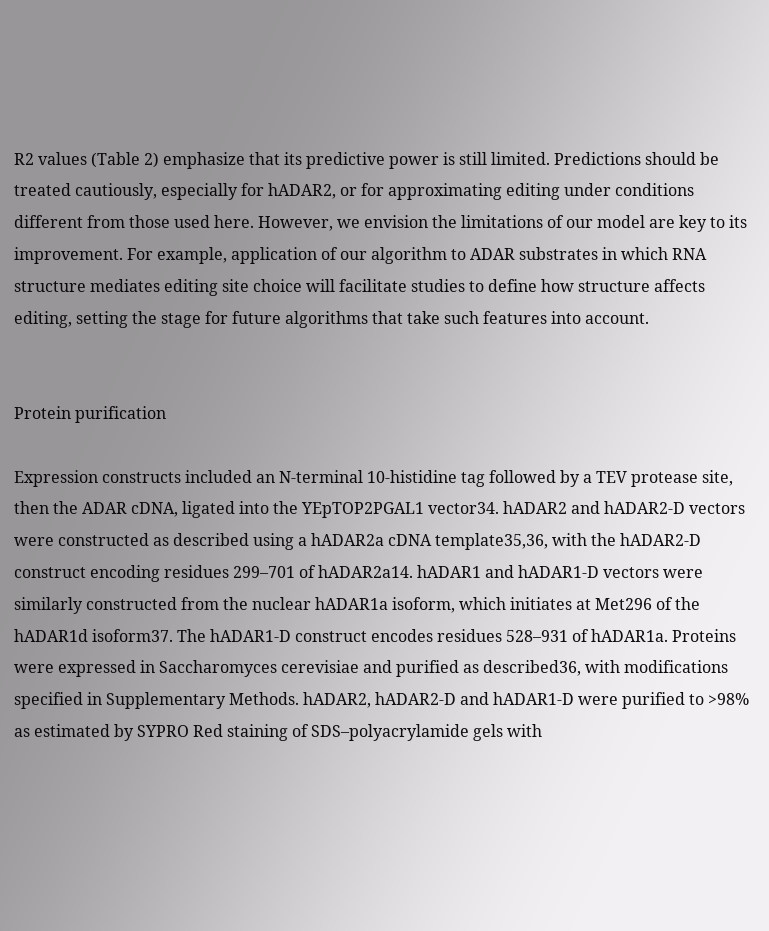R2 values (Table 2) emphasize that its predictive power is still limited. Predictions should be treated cautiously, especially for hADAR2, or for approximating editing under conditions different from those used here. However, we envision the limitations of our model are key to its improvement. For example, application of our algorithm to ADAR substrates in which RNA structure mediates editing site choice will facilitate studies to define how structure affects editing, setting the stage for future algorithms that take such features into account.


Protein purification

Expression constructs included an N-terminal 10-histidine tag followed by a TEV protease site, then the ADAR cDNA, ligated into the YEpTOP2PGAL1 vector34. hADAR2 and hADAR2-D vectors were constructed as described using a hADAR2a cDNA template35,36, with the hADAR2-D construct encoding residues 299–701 of hADAR2a14. hADAR1 and hADAR1-D vectors were similarly constructed from the nuclear hADAR1a isoform, which initiates at Met296 of the hADAR1d isoform37. The hADAR1-D construct encodes residues 528–931 of hADAR1a. Proteins were expressed in Saccharomyces cerevisiae and purified as described36, with modifications specified in Supplementary Methods. hADAR2, hADAR2-D and hADAR1-D were purified to >98% as estimated by SYPRO Red staining of SDS–polyacrylamide gels with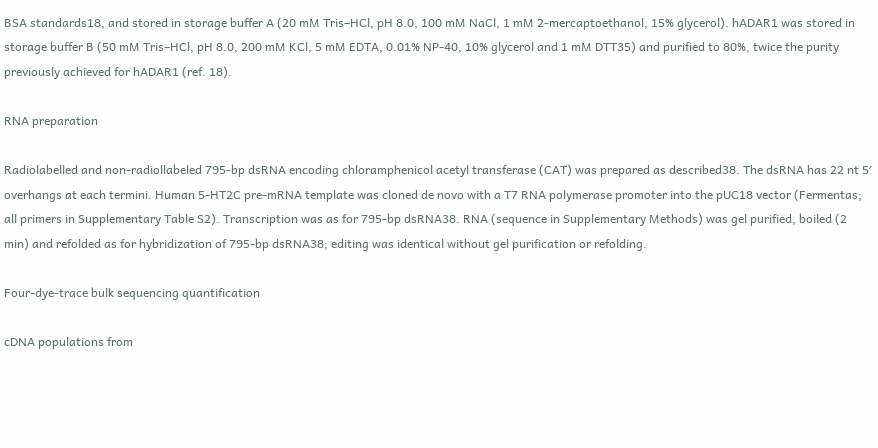BSA standards18, and stored in storage buffer A (20 mM Tris–HCl, pH 8.0, 100 mM NaCl, 1 mM 2-mercaptoethanol, 15% glycerol). hADAR1 was stored in storage buffer B (50 mM Tris–HCl, pH 8.0, 200 mM KCl, 5 mM EDTA, 0.01% NP-40, 10% glycerol and 1 mM DTT35) and purified to 80%, twice the purity previously achieved for hADAR1 (ref. 18).

RNA preparation

Radiolabelled and non-radiollabeled 795-bp dsRNA encoding chloramphenicol acetyl transferase (CAT) was prepared as described38. The dsRNA has 22 nt 5′ overhangs at each termini. Human 5-HT2C pre-mRNA template was cloned de novo with a T7 RNA polymerase promoter into the pUC18 vector (Fermentas; all primers in Supplementary Table S2). Transcription was as for 795-bp dsRNA38. RNA (sequence in Supplementary Methods) was gel purified, boiled (2 min) and refolded as for hybridization of 795-bp dsRNA38; editing was identical without gel purification or refolding.

Four-dye-trace bulk sequencing quantification

cDNA populations from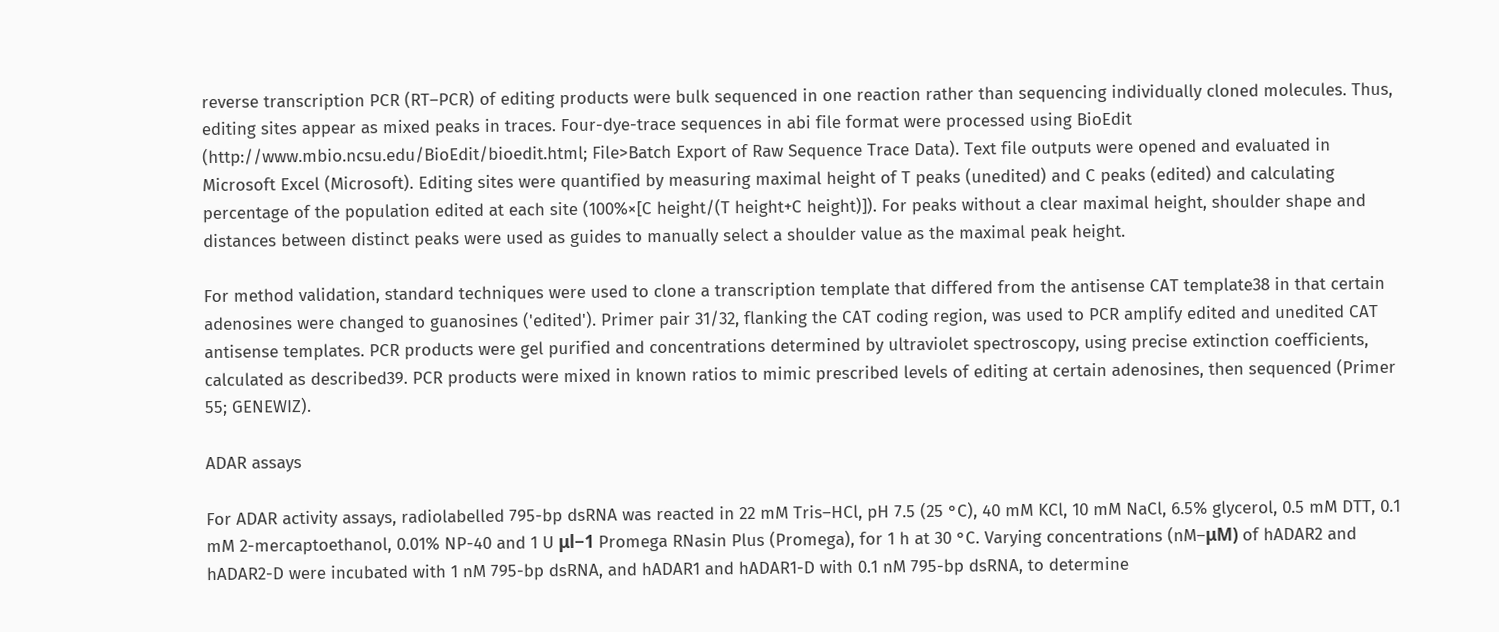reverse transcription PCR (RT–PCR) of editing products were bulk sequenced in one reaction rather than sequencing individually cloned molecules. Thus, editing sites appear as mixed peaks in traces. Four-dye-trace sequences in abi file format were processed using BioEdit (http://www.mbio.ncsu.edu/BioEdit/bioedit.html; File>Batch Export of Raw Sequence Trace Data). Text file outputs were opened and evaluated in Microsoft Excel (Microsoft). Editing sites were quantified by measuring maximal height of T peaks (unedited) and C peaks (edited) and calculating percentage of the population edited at each site (100%×[C height/(T height+C height)]). For peaks without a clear maximal height, shoulder shape and distances between distinct peaks were used as guides to manually select a shoulder value as the maximal peak height.

For method validation, standard techniques were used to clone a transcription template that differed from the antisense CAT template38 in that certain adenosines were changed to guanosines ('edited'). Primer pair 31/32, flanking the CAT coding region, was used to PCR amplify edited and unedited CAT antisense templates. PCR products were gel purified and concentrations determined by ultraviolet spectroscopy, using precise extinction coefficients, calculated as described39. PCR products were mixed in known ratios to mimic prescribed levels of editing at certain adenosines, then sequenced (Primer 55; GENEWIZ).

ADAR assays

For ADAR activity assays, radiolabelled 795-bp dsRNA was reacted in 22 mM Tris–HCl, pH 7.5 (25 °C), 40 mM KCl, 10 mM NaCl, 6.5% glycerol, 0.5 mM DTT, 0.1 mM 2-mercaptoethanol, 0.01% NP-40 and 1 U μl−1 Promega RNasin Plus (Promega), for 1 h at 30 °C. Varying concentrations (nM–μM) of hADAR2 and hADAR2-D were incubated with 1 nM 795-bp dsRNA, and hADAR1 and hADAR1-D with 0.1 nM 795-bp dsRNA, to determine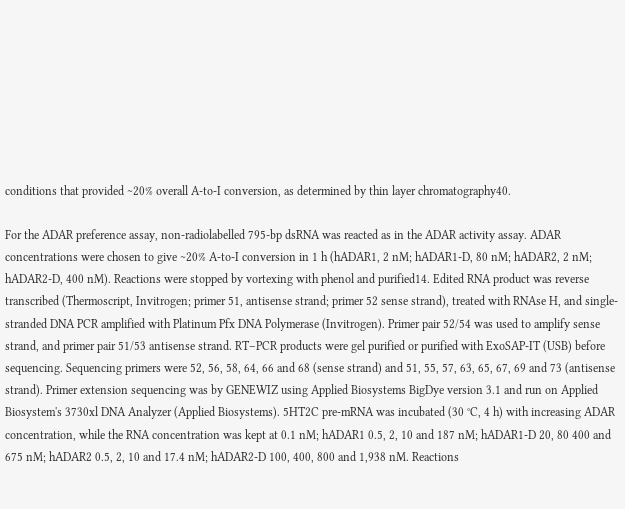conditions that provided ∼20% overall A-to-I conversion, as determined by thin layer chromatography40.

For the ADAR preference assay, non-radiolabelled 795-bp dsRNA was reacted as in the ADAR activity assay. ADAR concentrations were chosen to give ∼20% A-to-I conversion in 1 h (hADAR1, 2 nM; hADAR1-D, 80 nM; hADAR2, 2 nM; hADAR2-D, 400 nM). Reactions were stopped by vortexing with phenol and purified14. Edited RNA product was reverse transcribed (Thermoscript, Invitrogen; primer 51, antisense strand; primer 52 sense strand), treated with RNAse H, and single-stranded DNA PCR amplified with Platinum Pfx DNA Polymerase (Invitrogen). Primer pair 52/54 was used to amplify sense strand, and primer pair 51/53 antisense strand. RT–PCR products were gel purified or purified with ExoSAP-IT (USB) before sequencing. Sequencing primers were 52, 56, 58, 64, 66 and 68 (sense strand) and 51, 55, 57, 63, 65, 67, 69 and 73 (antisense strand). Primer extension sequencing was by GENEWIZ using Applied Biosystems BigDye version 3.1 and run on Applied Biosystem's 3730xl DNA Analyzer (Applied Biosystems). 5HT2C pre-mRNA was incubated (30 °C, 4 h) with increasing ADAR concentration, while the RNA concentration was kept at 0.1 nM; hADAR1 0.5, 2, 10 and 187 nM; hADAR1-D 20, 80 400 and 675 nM; hADAR2 0.5, 2, 10 and 17.4 nM; hADAR2-D 100, 400, 800 and 1,938 nM. Reactions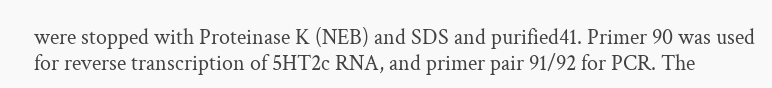were stopped with Proteinase K (NEB) and SDS and purified41. Primer 90 was used for reverse transcription of 5HT2c RNA, and primer pair 91/92 for PCR. The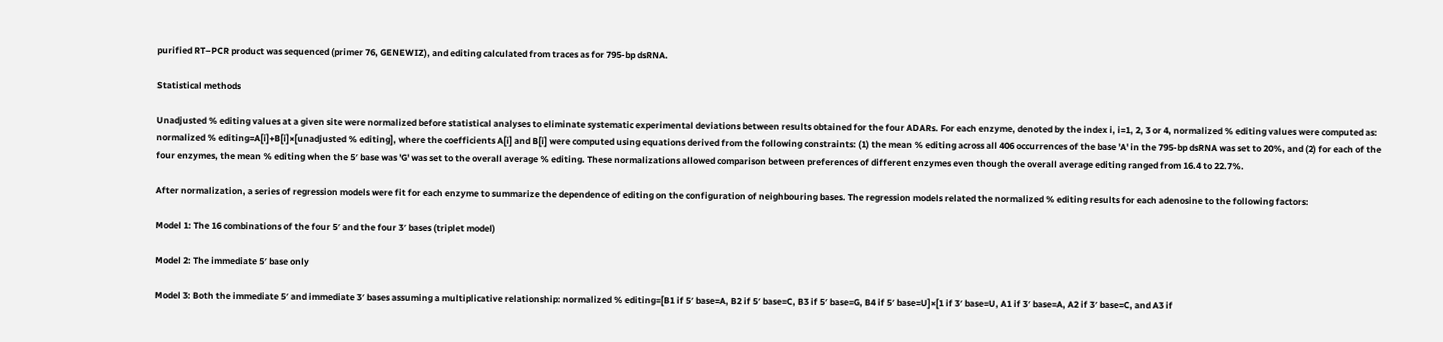purified RT–PCR product was sequenced (primer 76, GENEWIZ), and editing calculated from traces as for 795-bp dsRNA.

Statistical methods

Unadjusted % editing values at a given site were normalized before statistical analyses to eliminate systematic experimental deviations between results obtained for the four ADARs. For each enzyme, denoted by the index i, i=1, 2, 3 or 4, normalized % editing values were computed as: normalized % editing=A[i]+B[i]×[unadjusted % editing], where the coefficients A[i] and B[i] were computed using equations derived from the following constraints: (1) the mean % editing across all 406 occurrences of the base 'A' in the 795-bp dsRNA was set to 20%, and (2) for each of the four enzymes, the mean % editing when the 5′ base was 'G' was set to the overall average % editing. These normalizations allowed comparison between preferences of different enzymes even though the overall average editing ranged from 16.4 to 22.7%.

After normalization, a series of regression models were fit for each enzyme to summarize the dependence of editing on the configuration of neighbouring bases. The regression models related the normalized % editing results for each adenosine to the following factors:

Model 1: The 16 combinations of the four 5′ and the four 3′ bases (triplet model)

Model 2: The immediate 5′ base only

Model 3: Both the immediate 5′ and immediate 3′ bases assuming a multiplicative relationship: normalized % editing=[B1 if 5′ base=A, B2 if 5′ base=C, B3 if 5′ base=G, B4 if 5′ base=U]×[1 if 3′ base=U, A1 if 3′ base=A, A2 if 3′ base=C, and A3 if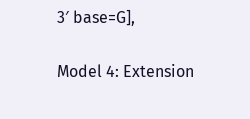3′ base=G],

Model 4: Extension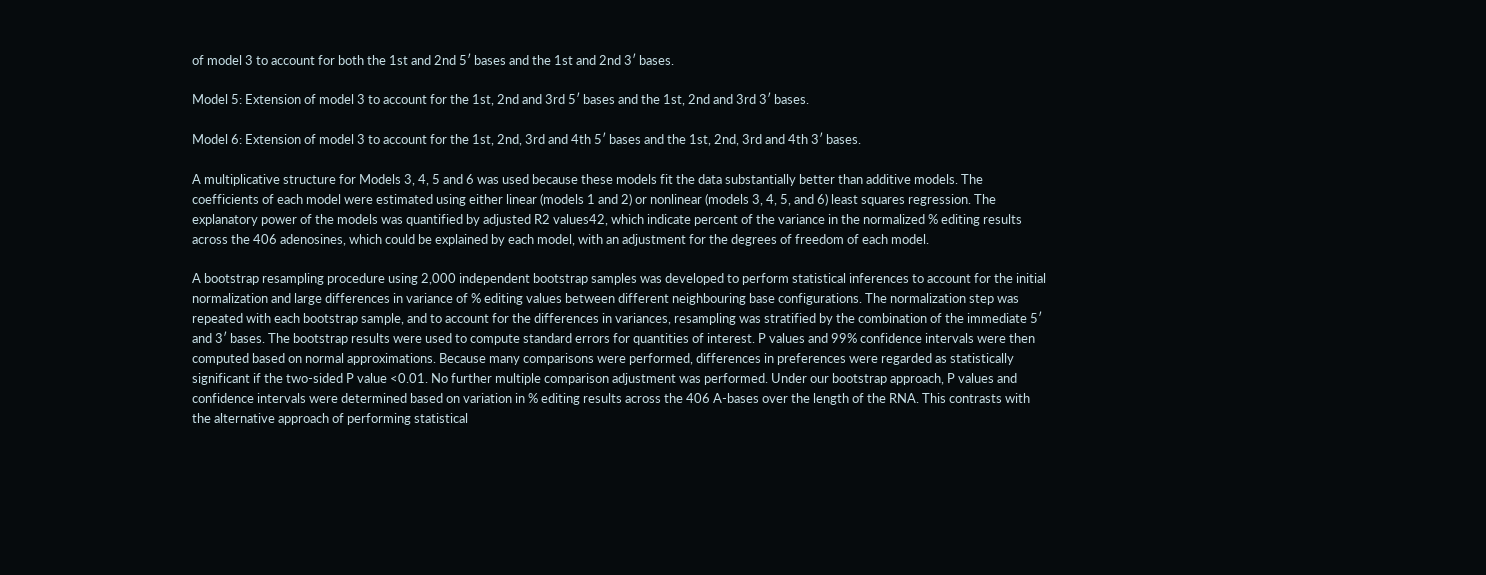of model 3 to account for both the 1st and 2nd 5′ bases and the 1st and 2nd 3′ bases.

Model 5: Extension of model 3 to account for the 1st, 2nd and 3rd 5′ bases and the 1st, 2nd and 3rd 3′ bases.

Model 6: Extension of model 3 to account for the 1st, 2nd, 3rd and 4th 5′ bases and the 1st, 2nd, 3rd and 4th 3′ bases.

A multiplicative structure for Models 3, 4, 5 and 6 was used because these models fit the data substantially better than additive models. The coefficients of each model were estimated using either linear (models 1 and 2) or nonlinear (models 3, 4, 5, and 6) least squares regression. The explanatory power of the models was quantified by adjusted R2 values42, which indicate percent of the variance in the normalized % editing results across the 406 adenosines, which could be explained by each model, with an adjustment for the degrees of freedom of each model.

A bootstrap resampling procedure using 2,000 independent bootstrap samples was developed to perform statistical inferences to account for the initial normalization and large differences in variance of % editing values between different neighbouring base configurations. The normalization step was repeated with each bootstrap sample, and to account for the differences in variances, resampling was stratified by the combination of the immediate 5′ and 3′ bases. The bootstrap results were used to compute standard errors for quantities of interest. P values and 99% confidence intervals were then computed based on normal approximations. Because many comparisons were performed, differences in preferences were regarded as statistically significant if the two-sided P value <0.01. No further multiple comparison adjustment was performed. Under our bootstrap approach, P values and confidence intervals were determined based on variation in % editing results across the 406 A-bases over the length of the RNA. This contrasts with the alternative approach of performing statistical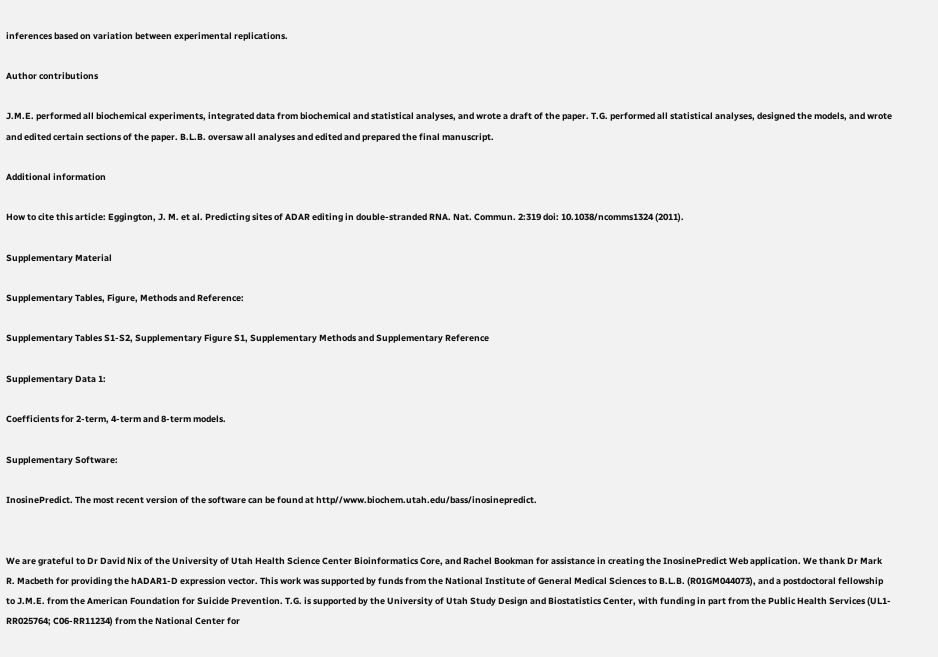inferences based on variation between experimental replications.

Author contributions

J.M.E. performed all biochemical experiments, integrated data from biochemical and statistical analyses, and wrote a draft of the paper. T.G. performed all statistical analyses, designed the models, and wrote and edited certain sections of the paper. B.L.B. oversaw all analyses and edited and prepared the final manuscript.

Additional information

How to cite this article: Eggington, J. M. et al. Predicting sites of ADAR editing in double-stranded RNA. Nat. Commun. 2:319 doi: 10.1038/ncomms1324 (2011).

Supplementary Material

Supplementary Tables, Figure, Methods and Reference:

Supplementary Tables S1-S2, Supplementary Figure S1, Supplementary Methods and Supplementary Reference

Supplementary Data 1:

Coefficients for 2-term, 4-term and 8-term models.

Supplementary Software:

InosinePredict. The most recent version of the software can be found at http//www.biochem.utah.edu/bass/inosinepredict.


We are grateful to Dr David Nix of the University of Utah Health Science Center Bioinformatics Core, and Rachel Bookman for assistance in creating the InosinePredict Web application. We thank Dr Mark R. Macbeth for providing the hADAR1-D expression vector. This work was supported by funds from the National Institute of General Medical Sciences to B.L.B. (R01GM044073), and a postdoctoral fellowship to J.M.E. from the American Foundation for Suicide Prevention. T.G. is supported by the University of Utah Study Design and Biostatistics Center, with funding in part from the Public Health Services (UL1-RR025764; C06-RR11234) from the National Center for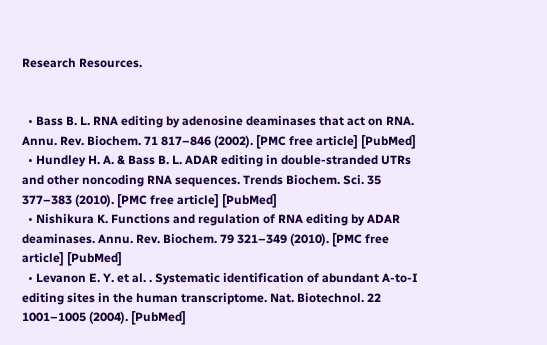Research Resources.


  • Bass B. L. RNA editing by adenosine deaminases that act on RNA. Annu. Rev. Biochem. 71 817–846 (2002). [PMC free article] [PubMed]
  • Hundley H. A. & Bass B. L. ADAR editing in double-stranded UTRs and other noncoding RNA sequences. Trends Biochem. Sci. 35 377–383 (2010). [PMC free article] [PubMed]
  • Nishikura K. Functions and regulation of RNA editing by ADAR deaminases. Annu. Rev. Biochem. 79 321–349 (2010). [PMC free article] [PubMed]
  • Levanon E. Y. et al. . Systematic identification of abundant A-to-I editing sites in the human transcriptome. Nat. Biotechnol. 22 1001–1005 (2004). [PubMed]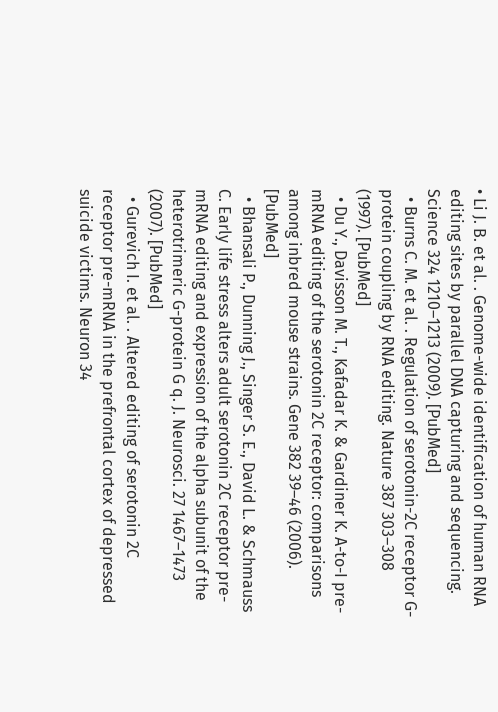• Li J. B. et al. . Genome-wide identification of human RNA editing sites by parallel DNA capturing and sequencing. Science 324 1210–1213 (2009). [PubMed]
  • Burns C. M. et al. . Regulation of serotonin-2C receptor G-protein coupling by RNA editing. Nature 387 303–308 (1997). [PubMed]
  • Du Y., Davisson M. T., Kafadar K. & Gardiner K. A-to-I pre-mRNA editing of the serotonin 2C receptor: comparisons among inbred mouse strains. Gene 382 39–46 (2006). [PubMed]
  • Bhansali P., Dunning J., Singer S. E., David L. & Schmauss C. Early life stress alters adult serotonin 2C receptor pre-mRNA editing and expression of the alpha subunit of the heterotrimeric G-protein G q. J. Neurosci. 27 1467–1473 (2007). [PubMed]
  • Gurevich I. et al. . Altered editing of serotonin 2C receptor pre-mRNA in the prefrontal cortex of depressed suicide victims. Neuron 34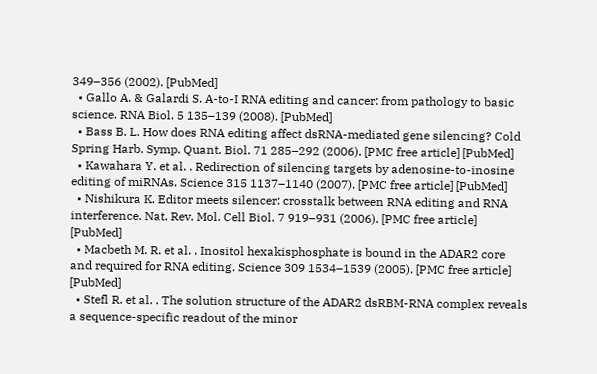349–356 (2002). [PubMed]
  • Gallo A. & Galardi S. A-to-I RNA editing and cancer: from pathology to basic science. RNA Biol. 5 135–139 (2008). [PubMed]
  • Bass B. L. How does RNA editing affect dsRNA-mediated gene silencing? Cold Spring Harb. Symp. Quant. Biol. 71 285–292 (2006). [PMC free article] [PubMed]
  • Kawahara Y. et al. . Redirection of silencing targets by adenosine-to-inosine editing of miRNAs. Science 315 1137–1140 (2007). [PMC free article] [PubMed]
  • Nishikura K. Editor meets silencer: crosstalk between RNA editing and RNA interference. Nat. Rev. Mol. Cell Biol. 7 919–931 (2006). [PMC free article] [PubMed]
  • Macbeth M. R. et al. . Inositol hexakisphosphate is bound in the ADAR2 core and required for RNA editing. Science 309 1534–1539 (2005). [PMC free article] [PubMed]
  • Stefl R. et al. . The solution structure of the ADAR2 dsRBM-RNA complex reveals a sequence-specific readout of the minor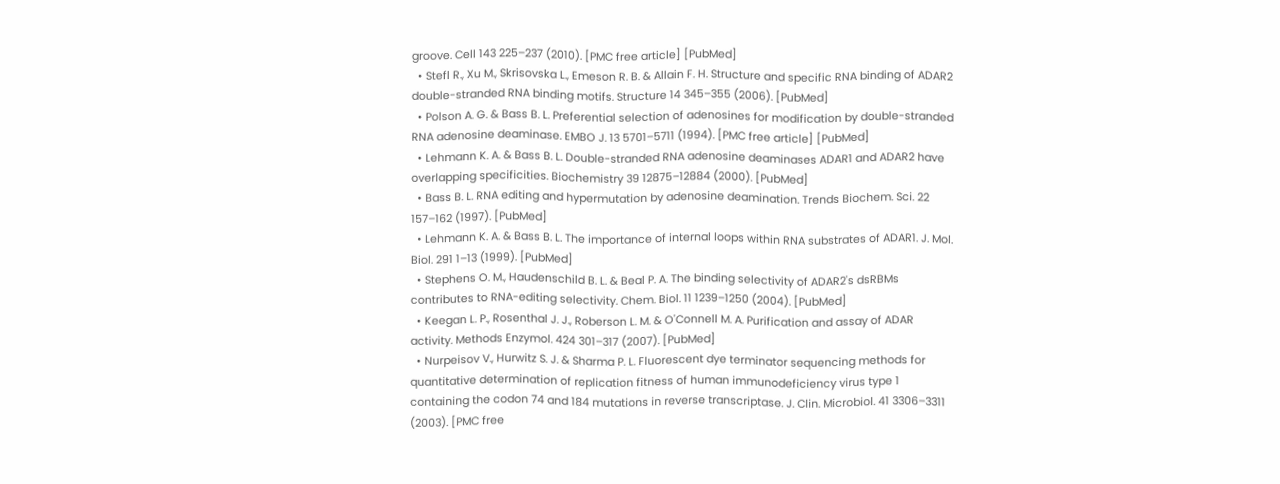groove. Cell 143 225–237 (2010). [PMC free article] [PubMed]
  • Stefl R., Xu M., Skrisovska L., Emeson R. B. & Allain F. H. Structure and specific RNA binding of ADAR2 double-stranded RNA binding motifs. Structure 14 345–355 (2006). [PubMed]
  • Polson A. G. & Bass B. L. Preferential selection of adenosines for modification by double-stranded RNA adenosine deaminase. EMBO J. 13 5701–5711 (1994). [PMC free article] [PubMed]
  • Lehmann K. A. & Bass B. L. Double-stranded RNA adenosine deaminases ADAR1 and ADAR2 have overlapping specificities. Biochemistry 39 12875–12884 (2000). [PubMed]
  • Bass B. L. RNA editing and hypermutation by adenosine deamination. Trends Biochem. Sci. 22 157–162 (1997). [PubMed]
  • Lehmann K. A. & Bass B. L. The importance of internal loops within RNA substrates of ADAR1. J. Mol. Biol. 291 1–13 (1999). [PubMed]
  • Stephens O. M., Haudenschild B. L. & Beal P. A. The binding selectivity of ADAR2's dsRBMs contributes to RNA-editing selectivity. Chem. Biol. 11 1239–1250 (2004). [PubMed]
  • Keegan L. P., Rosenthal J. J., Roberson L. M. & O'Connell M. A. Purification and assay of ADAR activity. Methods Enzymol. 424 301–317 (2007). [PubMed]
  • Nurpeisov V., Hurwitz S. J. & Sharma P. L. Fluorescent dye terminator sequencing methods for quantitative determination of replication fitness of human immunodeficiency virus type 1 containing the codon 74 and 184 mutations in reverse transcriptase. J. Clin. Microbiol. 41 3306–3311 (2003). [PMC free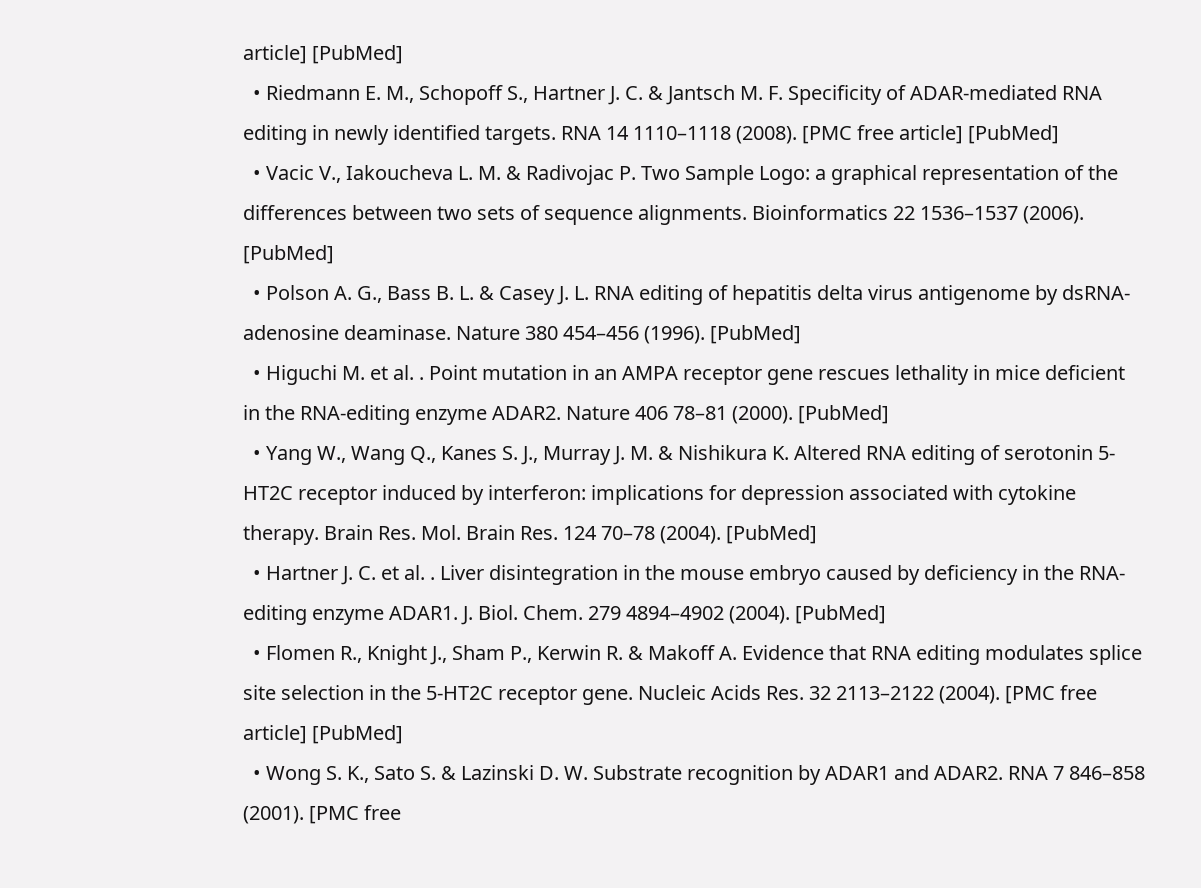article] [PubMed]
  • Riedmann E. M., Schopoff S., Hartner J. C. & Jantsch M. F. Specificity of ADAR-mediated RNA editing in newly identified targets. RNA 14 1110–1118 (2008). [PMC free article] [PubMed]
  • Vacic V., Iakoucheva L. M. & Radivojac P. Two Sample Logo: a graphical representation of the differences between two sets of sequence alignments. Bioinformatics 22 1536–1537 (2006). [PubMed]
  • Polson A. G., Bass B. L. & Casey J. L. RNA editing of hepatitis delta virus antigenome by dsRNA-adenosine deaminase. Nature 380 454–456 (1996). [PubMed]
  • Higuchi M. et al. . Point mutation in an AMPA receptor gene rescues lethality in mice deficient in the RNA-editing enzyme ADAR2. Nature 406 78–81 (2000). [PubMed]
  • Yang W., Wang Q., Kanes S. J., Murray J. M. & Nishikura K. Altered RNA editing of serotonin 5-HT2C receptor induced by interferon: implications for depression associated with cytokine therapy. Brain Res. Mol. Brain Res. 124 70–78 (2004). [PubMed]
  • Hartner J. C. et al. . Liver disintegration in the mouse embryo caused by deficiency in the RNA-editing enzyme ADAR1. J. Biol. Chem. 279 4894–4902 (2004). [PubMed]
  • Flomen R., Knight J., Sham P., Kerwin R. & Makoff A. Evidence that RNA editing modulates splice site selection in the 5-HT2C receptor gene. Nucleic Acids Res. 32 2113–2122 (2004). [PMC free article] [PubMed]
  • Wong S. K., Sato S. & Lazinski D. W. Substrate recognition by ADAR1 and ADAR2. RNA 7 846–858 (2001). [PMC free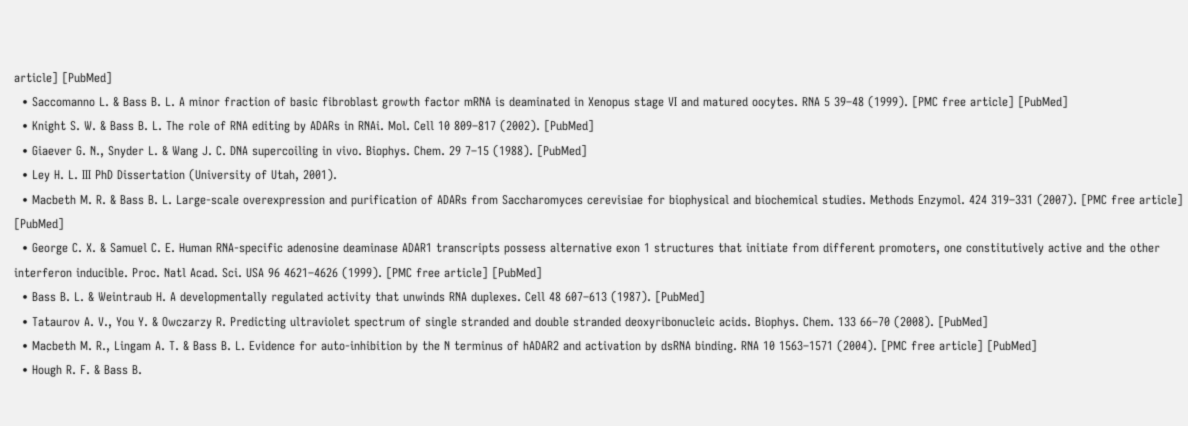article] [PubMed]
  • Saccomanno L. & Bass B. L. A minor fraction of basic fibroblast growth factor mRNA is deaminated in Xenopus stage VI and matured oocytes. RNA 5 39–48 (1999). [PMC free article] [PubMed]
  • Knight S. W. & Bass B. L. The role of RNA editing by ADARs in RNAi. Mol. Cell 10 809–817 (2002). [PubMed]
  • Giaever G. N., Snyder L. & Wang J. C. DNA supercoiling in vivo. Biophys. Chem. 29 7–15 (1988). [PubMed]
  • Ley H. L. III PhD Dissertation (University of Utah, 2001).
  • Macbeth M. R. & Bass B. L. Large-scale overexpression and purification of ADARs from Saccharomyces cerevisiae for biophysical and biochemical studies. Methods Enzymol. 424 319–331 (2007). [PMC free article] [PubMed]
  • George C. X. & Samuel C. E. Human RNA-specific adenosine deaminase ADAR1 transcripts possess alternative exon 1 structures that initiate from different promoters, one constitutively active and the other interferon inducible. Proc. Natl Acad. Sci. USA 96 4621–4626 (1999). [PMC free article] [PubMed]
  • Bass B. L. & Weintraub H. A developmentally regulated activity that unwinds RNA duplexes. Cell 48 607–613 (1987). [PubMed]
  • Tataurov A. V., You Y. & Owczarzy R. Predicting ultraviolet spectrum of single stranded and double stranded deoxyribonucleic acids. Biophys. Chem. 133 66–70 (2008). [PubMed]
  • Macbeth M. R., Lingam A. T. & Bass B. L. Evidence for auto-inhibition by the N terminus of hADAR2 and activation by dsRNA binding. RNA 10 1563–1571 (2004). [PMC free article] [PubMed]
  • Hough R. F. & Bass B.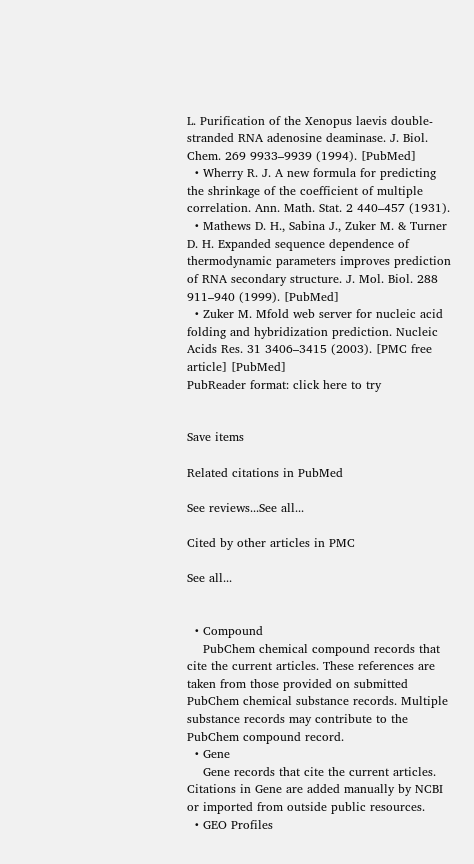L. Purification of the Xenopus laevis double-stranded RNA adenosine deaminase. J. Biol. Chem. 269 9933–9939 (1994). [PubMed]
  • Wherry R. J. A new formula for predicting the shrinkage of the coefficient of multiple correlation. Ann. Math. Stat. 2 440–457 (1931).
  • Mathews D. H., Sabina J., Zuker M. & Turner D. H. Expanded sequence dependence of thermodynamic parameters improves prediction of RNA secondary structure. J. Mol. Biol. 288 911–940 (1999). [PubMed]
  • Zuker M. Mfold web server for nucleic acid folding and hybridization prediction. Nucleic Acids Res. 31 3406–3415 (2003). [PMC free article] [PubMed]
PubReader format: click here to try


Save items

Related citations in PubMed

See reviews...See all...

Cited by other articles in PMC

See all...


  • Compound
    PubChem chemical compound records that cite the current articles. These references are taken from those provided on submitted PubChem chemical substance records. Multiple substance records may contribute to the PubChem compound record.
  • Gene
    Gene records that cite the current articles. Citations in Gene are added manually by NCBI or imported from outside public resources.
  • GEO Profiles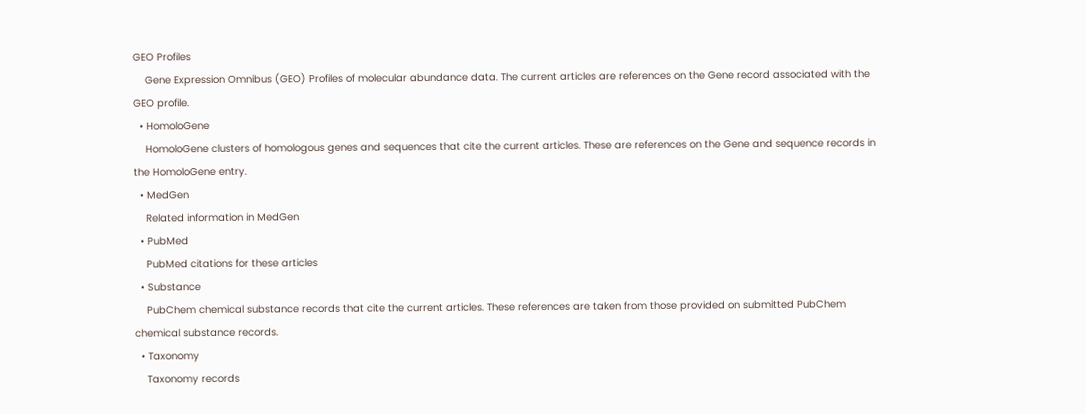GEO Profiles
    Gene Expression Omnibus (GEO) Profiles of molecular abundance data. The current articles are references on the Gene record associated with the GEO profile.
  • HomoloGene
    HomoloGene clusters of homologous genes and sequences that cite the current articles. These are references on the Gene and sequence records in the HomoloGene entry.
  • MedGen
    Related information in MedGen
  • PubMed
    PubMed citations for these articles
  • Substance
    PubChem chemical substance records that cite the current articles. These references are taken from those provided on submitted PubChem chemical substance records.
  • Taxonomy
    Taxonomy records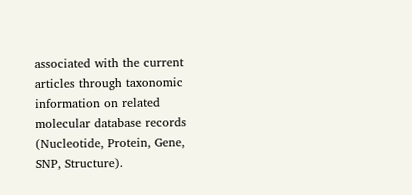associated with the current articles through taxonomic information on related molecular database records (Nucleotide, Protein, Gene, SNP, Structure).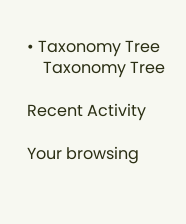• Taxonomy Tree
    Taxonomy Tree

Recent Activity

Your browsing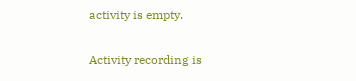activity is empty.

Activity recording is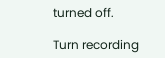turned off.

Turn recording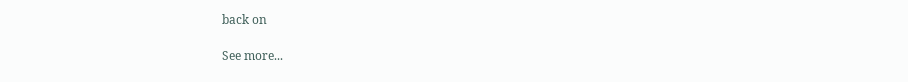back on

See more...